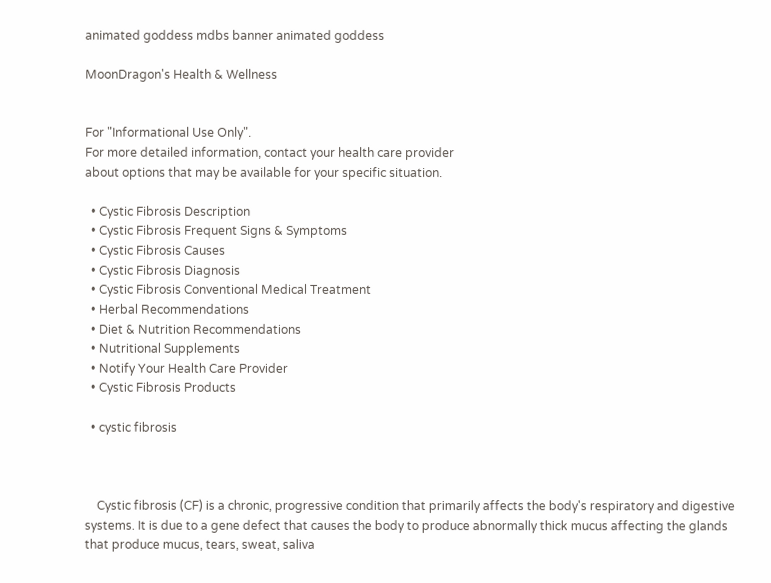animated goddess mdbs banner animated goddess

MoonDragon's Health & Wellness


For "Informational Use Only".
For more detailed information, contact your health care provider
about options that may be available for your specific situation.

  • Cystic Fibrosis Description
  • Cystic Fibrosis Frequent Signs & Symptoms
  • Cystic Fibrosis Causes
  • Cystic Fibrosis Diagnosis
  • Cystic Fibrosis Conventional Medical Treatment
  • Herbal Recommendations
  • Diet & Nutrition Recommendations
  • Nutritional Supplements
  • Notify Your Health Care Provider
  • Cystic Fibrosis Products

  • cystic fibrosis



    Cystic fibrosis (CF) is a chronic, progressive condition that primarily affects the body's respiratory and digestive systems. It is due to a gene defect that causes the body to produce abnormally thick mucus affecting the glands that produce mucus, tears, sweat, saliva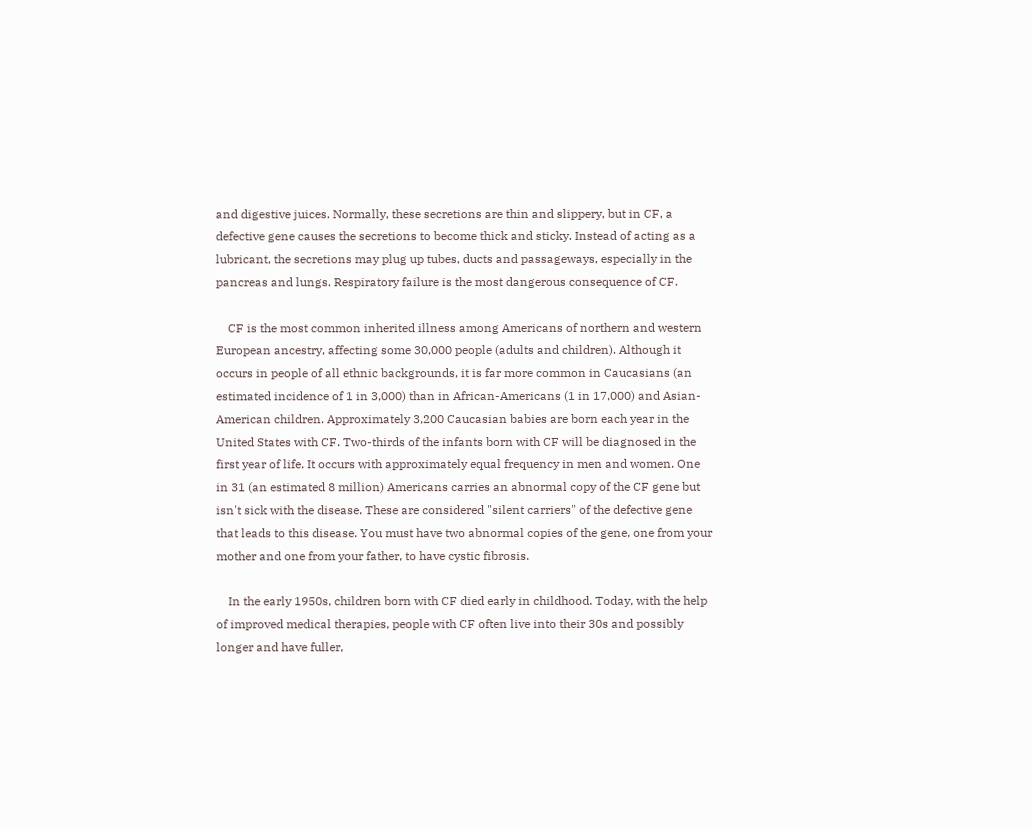and digestive juices. Normally, these secretions are thin and slippery, but in CF, a defective gene causes the secretions to become thick and sticky. Instead of acting as a lubricant, the secretions may plug up tubes, ducts and passageways, especially in the pancreas and lungs. Respiratory failure is the most dangerous consequence of CF.

    CF is the most common inherited illness among Americans of northern and western European ancestry, affecting some 30,000 people (adults and children). Although it occurs in people of all ethnic backgrounds, it is far more common in Caucasians (an estimated incidence of 1 in 3,000) than in African-Americans (1 in 17,000) and Asian-American children. Approximately 3,200 Caucasian babies are born each year in the United States with CF. Two-thirds of the infants born with CF will be diagnosed in the first year of life. It occurs with approximately equal frequency in men and women. One in 31 (an estimated 8 million) Americans carries an abnormal copy of the CF gene but isn't sick with the disease. These are considered "silent carriers" of the defective gene that leads to this disease. You must have two abnormal copies of the gene, one from your mother and one from your father, to have cystic fibrosis.

    In the early 1950s, children born with CF died early in childhood. Today, with the help of improved medical therapies, people with CF often live into their 30s and possibly longer and have fuller,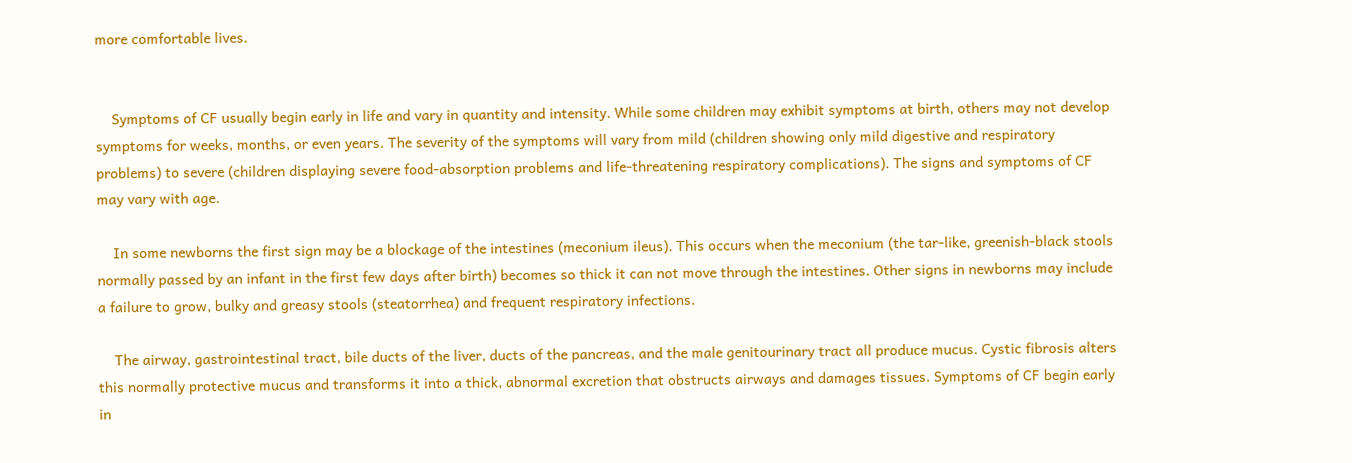more comfortable lives.


    Symptoms of CF usually begin early in life and vary in quantity and intensity. While some children may exhibit symptoms at birth, others may not develop symptoms for weeks, months, or even years. The severity of the symptoms will vary from mild (children showing only mild digestive and respiratory problems) to severe (children displaying severe food-absorption problems and life-threatening respiratory complications). The signs and symptoms of CF may vary with age.

    In some newborns the first sign may be a blockage of the intestines (meconium ileus). This occurs when the meconium (the tar-like, greenish-black stools normally passed by an infant in the first few days after birth) becomes so thick it can not move through the intestines. Other signs in newborns may include a failure to grow, bulky and greasy stools (steatorrhea) and frequent respiratory infections.

    The airway, gastrointestinal tract, bile ducts of the liver, ducts of the pancreas, and the male genitourinary tract all produce mucus. Cystic fibrosis alters this normally protective mucus and transforms it into a thick, abnormal excretion that obstructs airways and damages tissues. Symptoms of CF begin early in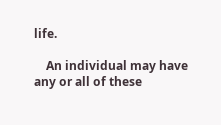life.

    An individual may have any or all of these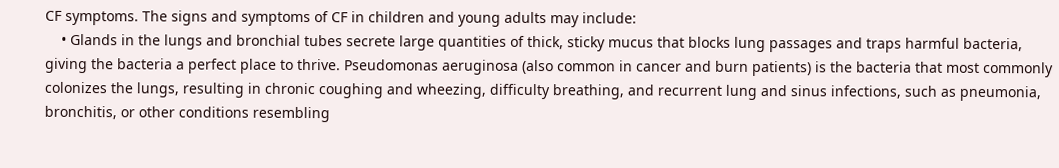CF symptoms. The signs and symptoms of CF in children and young adults may include:
    • Glands in the lungs and bronchial tubes secrete large quantities of thick, sticky mucus that blocks lung passages and traps harmful bacteria, giving the bacteria a perfect place to thrive. Pseudomonas aeruginosa (also common in cancer and burn patients) is the bacteria that most commonly colonizes the lungs, resulting in chronic coughing and wheezing, difficulty breathing, and recurrent lung and sinus infections, such as pneumonia, bronchitis, or other conditions resembling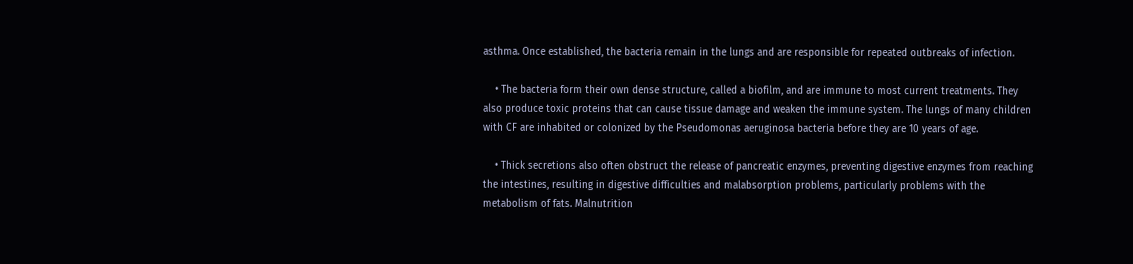asthma. Once established, the bacteria remain in the lungs and are responsible for repeated outbreaks of infection.

    • The bacteria form their own dense structure, called a biofilm, and are immune to most current treatments. They also produce toxic proteins that can cause tissue damage and weaken the immune system. The lungs of many children with CF are inhabited or colonized by the Pseudomonas aeruginosa bacteria before they are 10 years of age.

    • Thick secretions also often obstruct the release of pancreatic enzymes, preventing digestive enzymes from reaching the intestines, resulting in digestive difficulties and malabsorption problems, particularly problems with the metabolism of fats. Malnutrition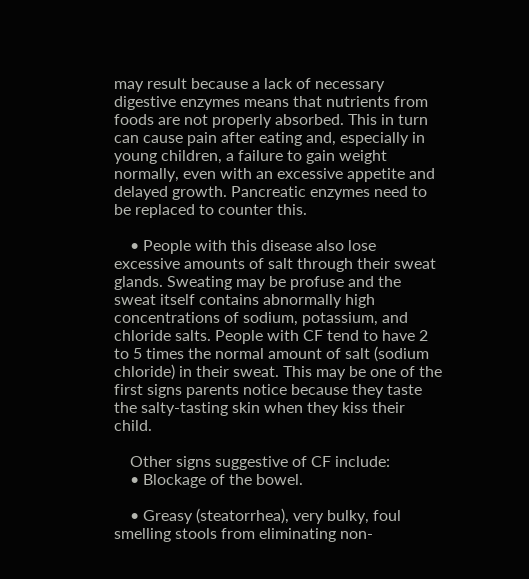may result because a lack of necessary digestive enzymes means that nutrients from foods are not properly absorbed. This in turn can cause pain after eating and, especially in young children, a failure to gain weight normally, even with an excessive appetite and delayed growth. Pancreatic enzymes need to be replaced to counter this.

    • People with this disease also lose excessive amounts of salt through their sweat glands. Sweating may be profuse and the sweat itself contains abnormally high concentrations of sodium, potassium, and chloride salts. People with CF tend to have 2 to 5 times the normal amount of salt (sodium chloride) in their sweat. This may be one of the first signs parents notice because they taste the salty-tasting skin when they kiss their child.

    Other signs suggestive of CF include:
    • Blockage of the bowel.

    • Greasy (steatorrhea), very bulky, foul smelling stools from eliminating non-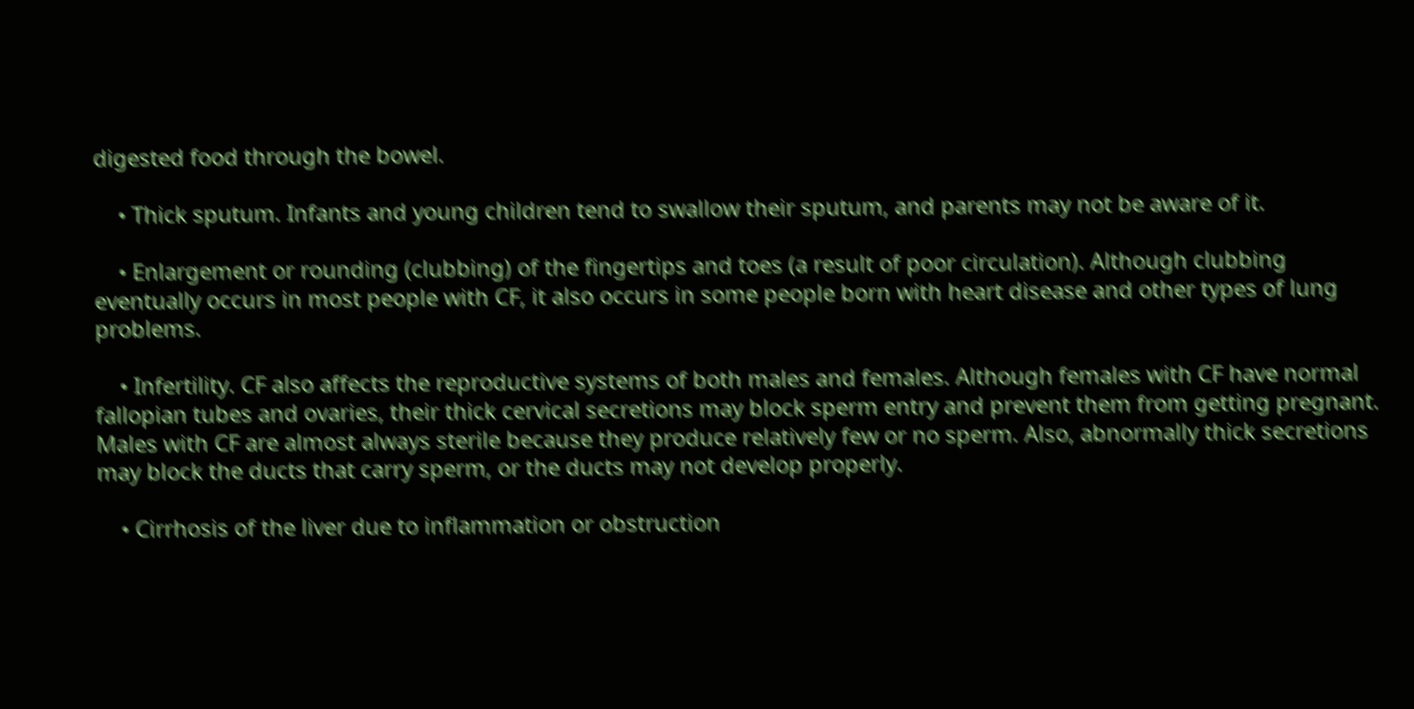digested food through the bowel.

    • Thick sputum. Infants and young children tend to swallow their sputum, and parents may not be aware of it.

    • Enlargement or rounding (clubbing) of the fingertips and toes (a result of poor circulation). Although clubbing eventually occurs in most people with CF, it also occurs in some people born with heart disease and other types of lung problems.

    • Infertility. CF also affects the reproductive systems of both males and females. Although females with CF have normal fallopian tubes and ovaries, their thick cervical secretions may block sperm entry and prevent them from getting pregnant. Males with CF are almost always sterile because they produce relatively few or no sperm. Also, abnormally thick secretions may block the ducts that carry sperm, or the ducts may not develop properly.

    • Cirrhosis of the liver due to inflammation or obstruction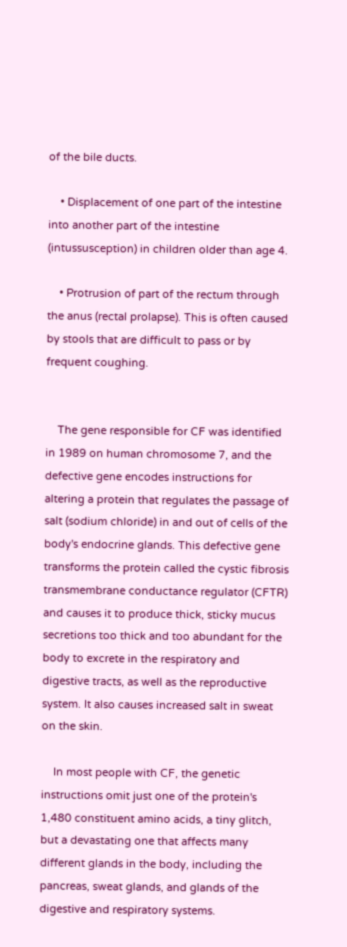of the bile ducts.

    • Displacement of one part of the intestine into another part of the intestine (intussusception) in children older than age 4.

    • Protrusion of part of the rectum through the anus (rectal prolapse). This is often caused by stools that are difficult to pass or by frequent coughing.


    The gene responsible for CF was identified in 1989 on human chromosome 7, and the defective gene encodes instructions for altering a protein that regulates the passage of salt (sodium chloride) in and out of cells of the body's endocrine glands. This defective gene transforms the protein called the cystic fibrosis transmembrane conductance regulator (CFTR) and causes it to produce thick, sticky mucus secretions too thick and too abundant for the body to excrete in the respiratory and digestive tracts, as well as the reproductive system. It also causes increased salt in sweat on the skin.

    In most people with CF, the genetic instructions omit just one of the protein's 1,480 constituent amino acids, a tiny glitch, but a devastating one that affects many different glands in the body, including the pancreas, sweat glands, and glands of the digestive and respiratory systems.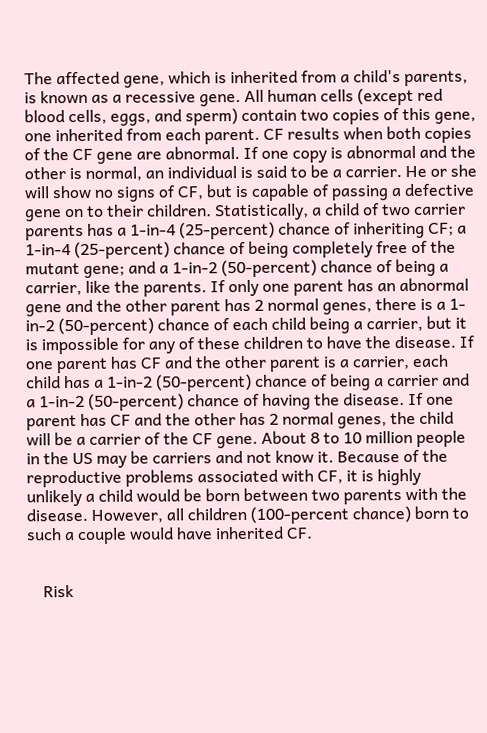The affected gene, which is inherited from a child's parents, is known as a recessive gene. All human cells (except red blood cells, eggs, and sperm) contain two copies of this gene, one inherited from each parent. CF results when both copies of the CF gene are abnormal. If one copy is abnormal and the other is normal, an individual is said to be a carrier. He or she will show no signs of CF, but is capable of passing a defective gene on to their children. Statistically, a child of two carrier parents has a 1-in-4 (25-percent) chance of inheriting CF; a 1-in-4 (25-percent) chance of being completely free of the mutant gene; and a 1-in-2 (50-percent) chance of being a carrier, like the parents. If only one parent has an abnormal gene and the other parent has 2 normal genes, there is a 1-in-2 (50-percent) chance of each child being a carrier, but it is impossible for any of these children to have the disease. If one parent has CF and the other parent is a carrier, each child has a 1-in-2 (50-percent) chance of being a carrier and a 1-in-2 (50-percent) chance of having the disease. If one parent has CF and the other has 2 normal genes, the child will be a carrier of the CF gene. About 8 to 10 million people in the US may be carriers and not know it. Because of the reproductive problems associated with CF, it is highly unlikely a child would be born between two parents with the disease. However, all children (100-percent chance) born to such a couple would have inherited CF.


    Risk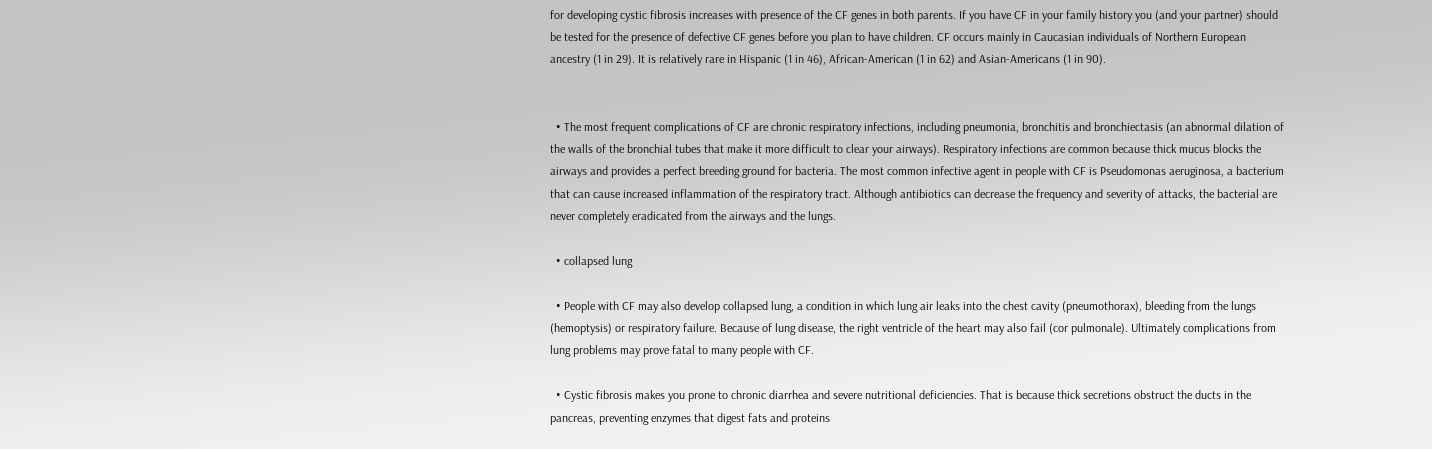for developing cystic fibrosis increases with presence of the CF genes in both parents. If you have CF in your family history you (and your partner) should be tested for the presence of defective CF genes before you plan to have children. CF occurs mainly in Caucasian individuals of Northern European ancestry (1 in 29). It is relatively rare in Hispanic (1 in 46), African-American (1 in 62) and Asian-Americans (1 in 90).


  • The most frequent complications of CF are chronic respiratory infections, including pneumonia, bronchitis and bronchiectasis (an abnormal dilation of the walls of the bronchial tubes that make it more difficult to clear your airways). Respiratory infections are common because thick mucus blocks the airways and provides a perfect breeding ground for bacteria. The most common infective agent in people with CF is Pseudomonas aeruginosa, a bacterium that can cause increased inflammation of the respiratory tract. Although antibiotics can decrease the frequency and severity of attacks, the bacterial are never completely eradicated from the airways and the lungs.

  • collapsed lung

  • People with CF may also develop collapsed lung, a condition in which lung air leaks into the chest cavity (pneumothorax), bleeding from the lungs (hemoptysis) or respiratory failure. Because of lung disease, the right ventricle of the heart may also fail (cor pulmonale). Ultimately complications from lung problems may prove fatal to many people with CF.

  • Cystic fibrosis makes you prone to chronic diarrhea and severe nutritional deficiencies. That is because thick secretions obstruct the ducts in the pancreas, preventing enzymes that digest fats and proteins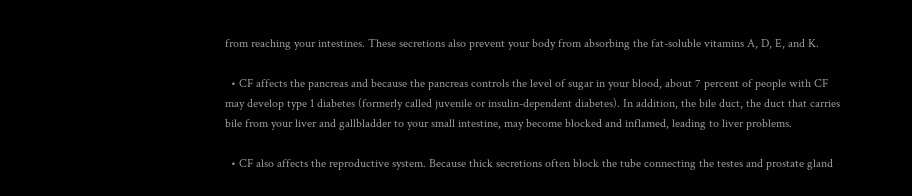from reaching your intestines. These secretions also prevent your body from absorbing the fat-soluble vitamins A, D, E, and K.

  • CF affects the pancreas and because the pancreas controls the level of sugar in your blood, about 7 percent of people with CF may develop type 1 diabetes (formerly called juvenile or insulin-dependent diabetes). In addition, the bile duct, the duct that carries bile from your liver and gallbladder to your small intestine, may become blocked and inflamed, leading to liver problems.

  • CF also affects the reproductive system. Because thick secretions often block the tube connecting the testes and prostate gland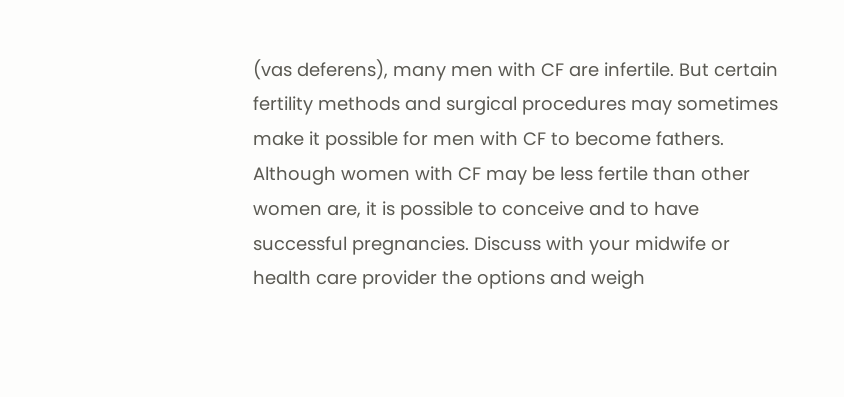(vas deferens), many men with CF are infertile. But certain fertility methods and surgical procedures may sometimes make it possible for men with CF to become fathers. Although women with CF may be less fertile than other women are, it is possible to conceive and to have successful pregnancies. Discuss with your midwife or health care provider the options and weigh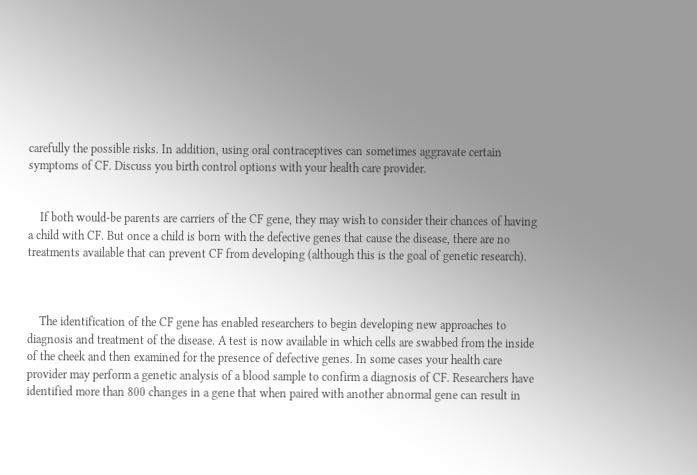carefully the possible risks. In addition, using oral contraceptives can sometimes aggravate certain symptoms of CF. Discuss you birth control options with your health care provider.


    If both would-be parents are carriers of the CF gene, they may wish to consider their chances of having a child with CF. But once a child is born with the defective genes that cause the disease, there are no treatments available that can prevent CF from developing (although this is the goal of genetic research).



    The identification of the CF gene has enabled researchers to begin developing new approaches to diagnosis and treatment of the disease. A test is now available in which cells are swabbed from the inside of the cheek and then examined for the presence of defective genes. In some cases your health care provider may perform a genetic analysis of a blood sample to confirm a diagnosis of CF. Researchers have identified more than 800 changes in a gene that when paired with another abnormal gene can result in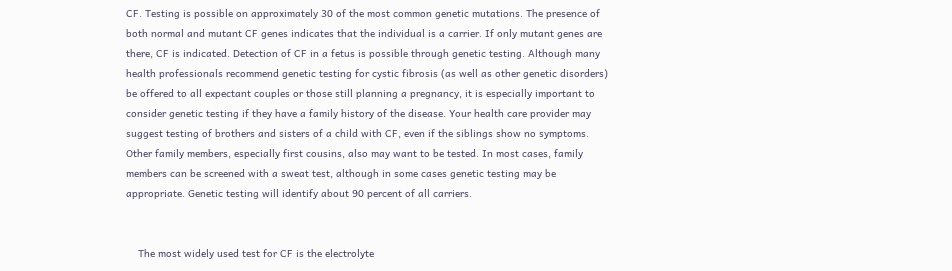CF. Testing is possible on approximately 30 of the most common genetic mutations. The presence of both normal and mutant CF genes indicates that the individual is a carrier. If only mutant genes are there, CF is indicated. Detection of CF in a fetus is possible through genetic testing. Although many health professionals recommend genetic testing for cystic fibrosis (as well as other genetic disorders) be offered to all expectant couples or those still planning a pregnancy, it is especially important to consider genetic testing if they have a family history of the disease. Your health care provider may suggest testing of brothers and sisters of a child with CF, even if the siblings show no symptoms. Other family members, especially first cousins, also may want to be tested. In most cases, family members can be screened with a sweat test, although in some cases genetic testing may be appropriate. Genetic testing will identify about 90 percent of all carriers.


    The most widely used test for CF is the electrolyte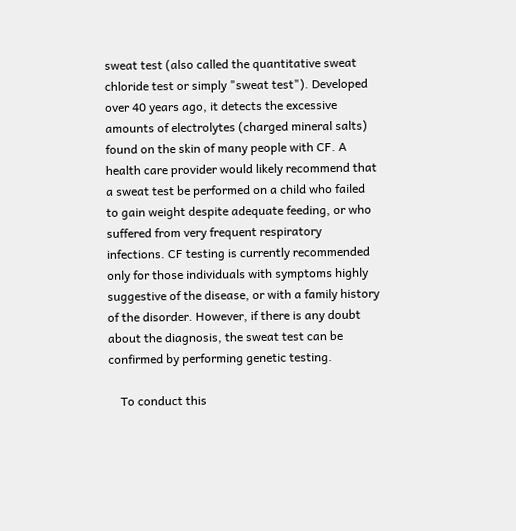sweat test (also called the quantitative sweat chloride test or simply "sweat test"). Developed over 40 years ago, it detects the excessive amounts of electrolytes (charged mineral salts) found on the skin of many people with CF. A health care provider would likely recommend that a sweat test be performed on a child who failed to gain weight despite adequate feeding, or who suffered from very frequent respiratory infections. CF testing is currently recommended only for those individuals with symptoms highly suggestive of the disease, or with a family history of the disorder. However, if there is any doubt about the diagnosis, the sweat test can be confirmed by performing genetic testing.

    To conduct this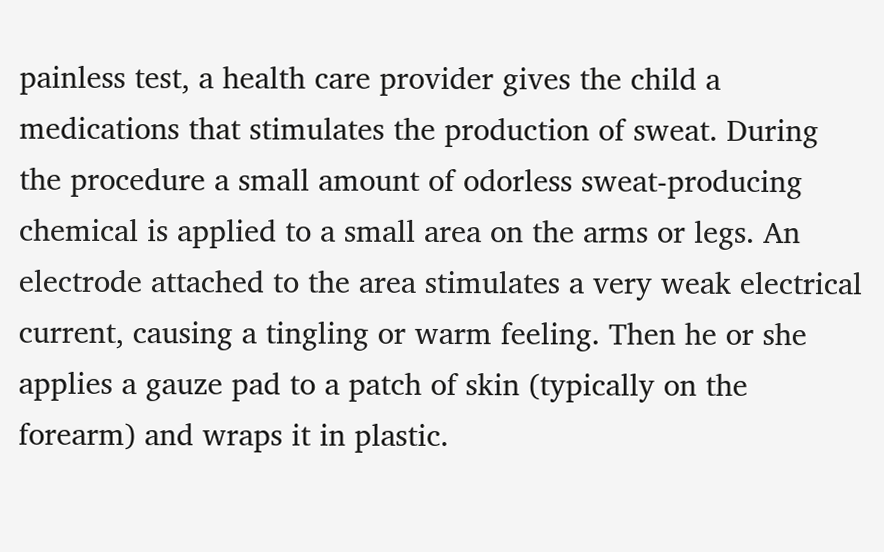painless test, a health care provider gives the child a medications that stimulates the production of sweat. During the procedure a small amount of odorless sweat-producing chemical is applied to a small area on the arms or legs. An electrode attached to the area stimulates a very weak electrical current, causing a tingling or warm feeling. Then he or she applies a gauze pad to a patch of skin (typically on the forearm) and wraps it in plastic.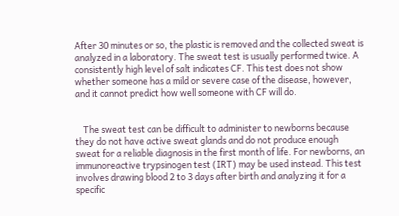After 30 minutes or so, the plastic is removed and the collected sweat is analyzed in a laboratory. The sweat test is usually performed twice. A consistently high level of salt indicates CF. This test does not show whether someone has a mild or severe case of the disease, however, and it cannot predict how well someone with CF will do.


    The sweat test can be difficult to administer to newborns because they do not have active sweat glands and do not produce enough sweat for a reliable diagnosis in the first month of life. For newborns, an immunoreactive trypsinogen test (IRT) may be used instead. This test involves drawing blood 2 to 3 days after birth and analyzing it for a specific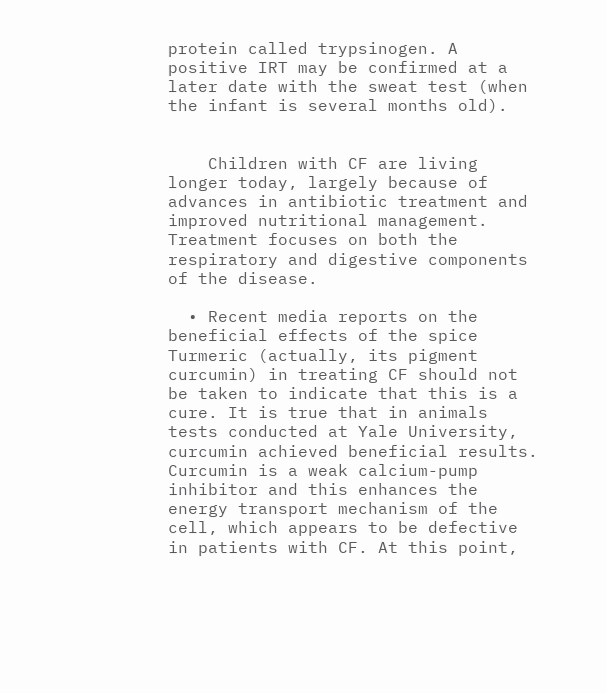protein called trypsinogen. A positive IRT may be confirmed at a later date with the sweat test (when the infant is several months old).


    Children with CF are living longer today, largely because of advances in antibiotic treatment and improved nutritional management. Treatment focuses on both the respiratory and digestive components of the disease.

  • Recent media reports on the beneficial effects of the spice Turmeric (actually, its pigment curcumin) in treating CF should not be taken to indicate that this is a cure. It is true that in animals tests conducted at Yale University, curcumin achieved beneficial results. Curcumin is a weak calcium-pump inhibitor and this enhances the energy transport mechanism of the cell, which appears to be defective in patients with CF. At this point,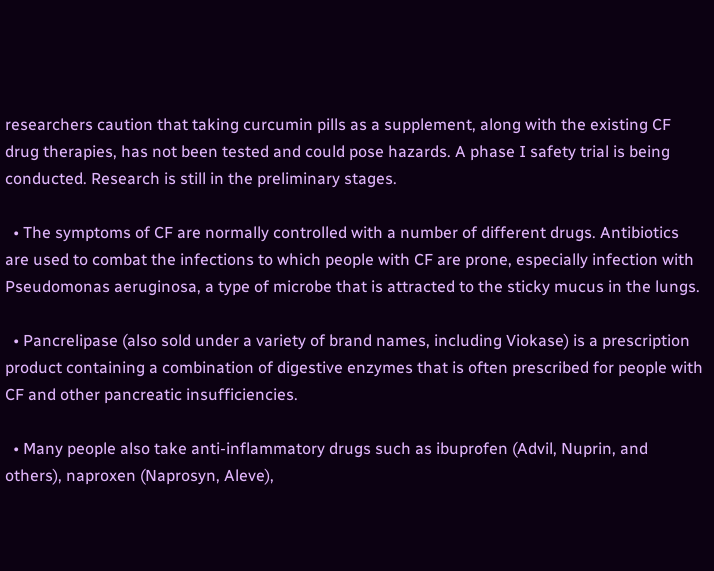researchers caution that taking curcumin pills as a supplement, along with the existing CF drug therapies, has not been tested and could pose hazards. A phase I safety trial is being conducted. Research is still in the preliminary stages.

  • The symptoms of CF are normally controlled with a number of different drugs. Antibiotics are used to combat the infections to which people with CF are prone, especially infection with Pseudomonas aeruginosa, a type of microbe that is attracted to the sticky mucus in the lungs.

  • Pancrelipase (also sold under a variety of brand names, including Viokase) is a prescription product containing a combination of digestive enzymes that is often prescribed for people with CF and other pancreatic insufficiencies.

  • Many people also take anti-inflammatory drugs such as ibuprofen (Advil, Nuprin, and others), naproxen (Naprosyn, Aleve),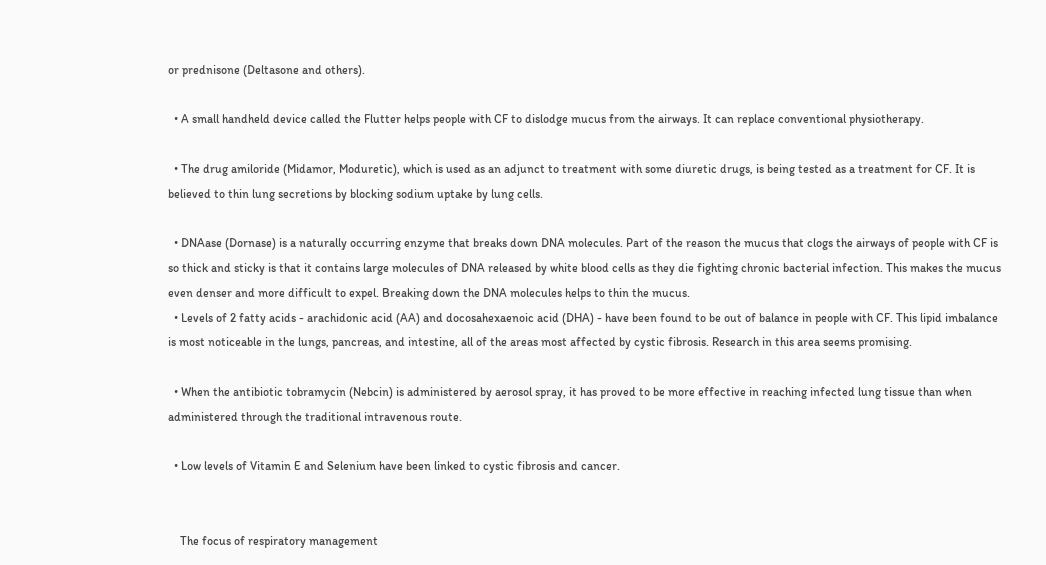or prednisone (Deltasone and others).

  • A small handheld device called the Flutter helps people with CF to dislodge mucus from the airways. It can replace conventional physiotherapy.

  • The drug amiloride (Midamor, Moduretic), which is used as an adjunct to treatment with some diuretic drugs, is being tested as a treatment for CF. It is believed to thin lung secretions by blocking sodium uptake by lung cells.

  • DNAase (Dornase) is a naturally occurring enzyme that breaks down DNA molecules. Part of the reason the mucus that clogs the airways of people with CF is so thick and sticky is that it contains large molecules of DNA released by white blood cells as they die fighting chronic bacterial infection. This makes the mucus even denser and more difficult to expel. Breaking down the DNA molecules helps to thin the mucus.
  • Levels of 2 fatty acids - arachidonic acid (AA) and docosahexaenoic acid (DHA) - have been found to be out of balance in people with CF. This lipid imbalance is most noticeable in the lungs, pancreas, and intestine, all of the areas most affected by cystic fibrosis. Research in this area seems promising.

  • When the antibiotic tobramycin (Nebcin) is administered by aerosol spray, it has proved to be more effective in reaching infected lung tissue than when administered through the traditional intravenous route.

  • Low levels of Vitamin E and Selenium have been linked to cystic fibrosis and cancer.


    The focus of respiratory management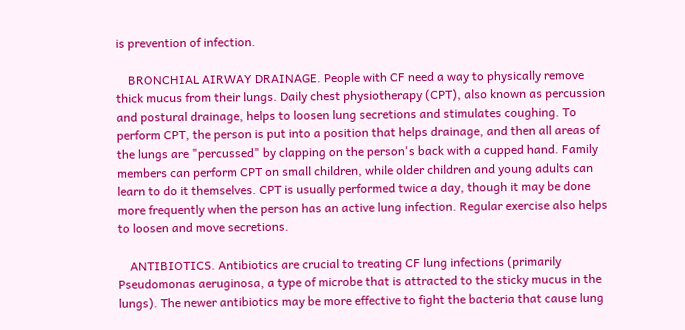is prevention of infection.

    BRONCHIAL AIRWAY DRAINAGE. People with CF need a way to physically remove thick mucus from their lungs. Daily chest physiotherapy (CPT), also known as percussion and postural drainage, helps to loosen lung secretions and stimulates coughing. To perform CPT, the person is put into a position that helps drainage, and then all areas of the lungs are "percussed" by clapping on the person's back with a cupped hand. Family members can perform CPT on small children, while older children and young adults can learn to do it themselves. CPT is usually performed twice a day, though it may be done more frequently when the person has an active lung infection. Regular exercise also helps to loosen and move secretions.

    ANTIBIOTICS. Antibiotics are crucial to treating CF lung infections (primarily Pseudomonas aeruginosa, a type of microbe that is attracted to the sticky mucus in the lungs). The newer antibiotics may be more effective to fight the bacteria that cause lung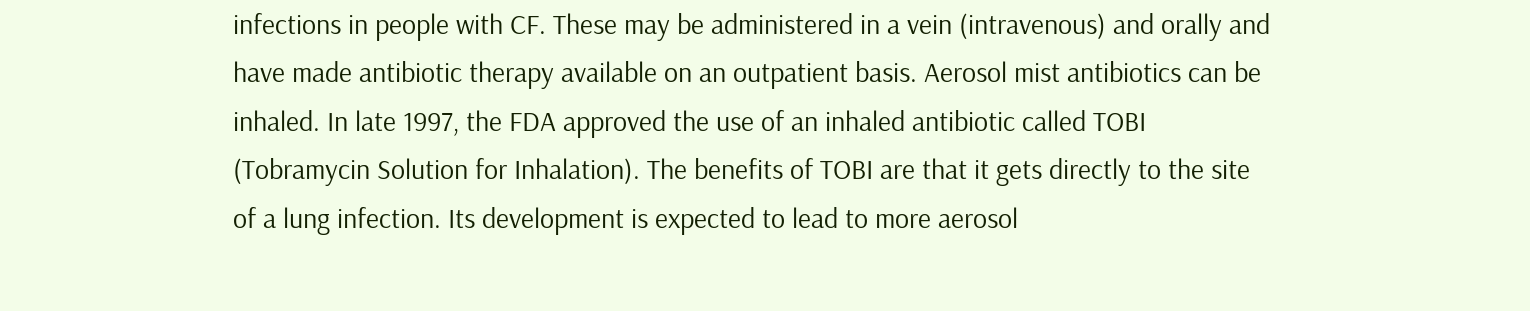infections in people with CF. These may be administered in a vein (intravenous) and orally and have made antibiotic therapy available on an outpatient basis. Aerosol mist antibiotics can be inhaled. In late 1997, the FDA approved the use of an inhaled antibiotic called TOBI (Tobramycin Solution for Inhalation). The benefits of TOBI are that it gets directly to the site of a lung infection. Its development is expected to lead to more aerosol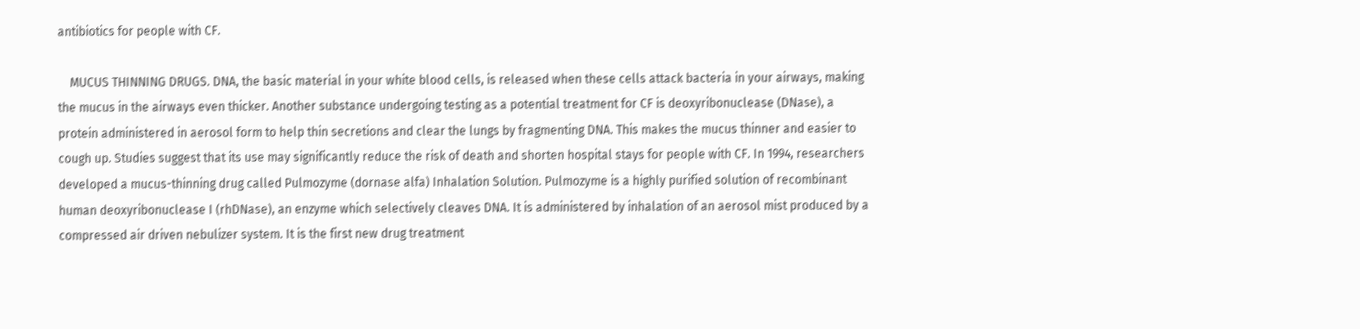antibiotics for people with CF.

    MUCUS THINNING DRUGS. DNA, the basic material in your white blood cells, is released when these cells attack bacteria in your airways, making the mucus in the airways even thicker. Another substance undergoing testing as a potential treatment for CF is deoxyribonuclease (DNase), a protein administered in aerosol form to help thin secretions and clear the lungs by fragmenting DNA. This makes the mucus thinner and easier to cough up. Studies suggest that its use may significantly reduce the risk of death and shorten hospital stays for people with CF. In 1994, researchers developed a mucus-thinning drug called Pulmozyme (dornase alfa) Inhalation Solution. Pulmozyme is a highly purified solution of recombinant human deoxyribonuclease I (rhDNase), an enzyme which selectively cleaves DNA. It is administered by inhalation of an aerosol mist produced by a compressed air driven nebulizer system. It is the first new drug treatment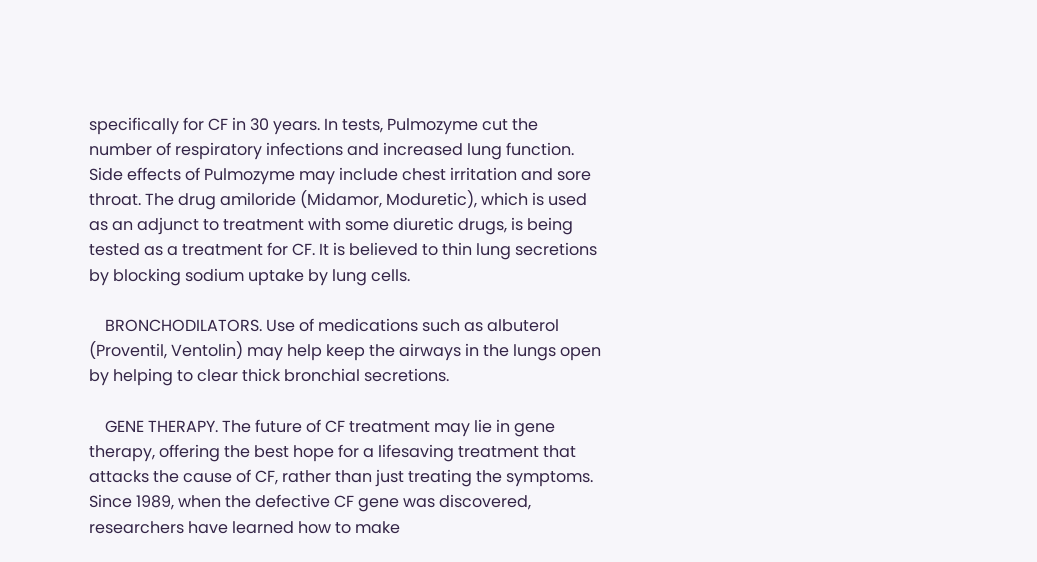specifically for CF in 30 years. In tests, Pulmozyme cut the number of respiratory infections and increased lung function. Side effects of Pulmozyme may include chest irritation and sore throat. The drug amiloride (Midamor, Moduretic), which is used as an adjunct to treatment with some diuretic drugs, is being tested as a treatment for CF. It is believed to thin lung secretions by blocking sodium uptake by lung cells.

    BRONCHODILATORS. Use of medications such as albuterol (Proventil, Ventolin) may help keep the airways in the lungs open by helping to clear thick bronchial secretions.

    GENE THERAPY. The future of CF treatment may lie in gene therapy, offering the best hope for a lifesaving treatment that attacks the cause of CF, rather than just treating the symptoms. Since 1989, when the defective CF gene was discovered, researchers have learned how to make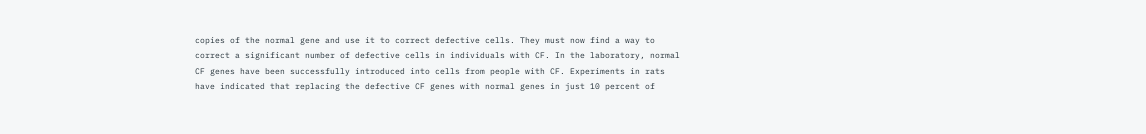copies of the normal gene and use it to correct defective cells. They must now find a way to correct a significant number of defective cells in individuals with CF. In the laboratory, normal CF genes have been successfully introduced into cells from people with CF. Experiments in rats have indicated that replacing the defective CF genes with normal genes in just 10 percent of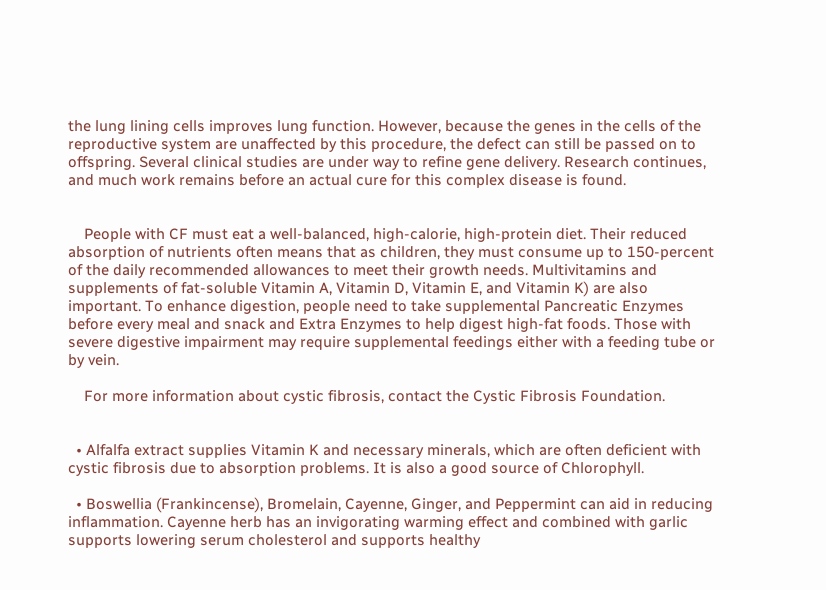the lung lining cells improves lung function. However, because the genes in the cells of the reproductive system are unaffected by this procedure, the defect can still be passed on to offspring. Several clinical studies are under way to refine gene delivery. Research continues, and much work remains before an actual cure for this complex disease is found.


    People with CF must eat a well-balanced, high-calorie, high-protein diet. Their reduced absorption of nutrients often means that as children, they must consume up to 150-percent of the daily recommended allowances to meet their growth needs. Multivitamins and supplements of fat-soluble Vitamin A, Vitamin D, Vitamin E, and Vitamin K) are also important. To enhance digestion, people need to take supplemental Pancreatic Enzymes before every meal and snack and Extra Enzymes to help digest high-fat foods. Those with severe digestive impairment may require supplemental feedings either with a feeding tube or by vein.

    For more information about cystic fibrosis, contact the Cystic Fibrosis Foundation.


  • Alfalfa extract supplies Vitamin K and necessary minerals, which are often deficient with cystic fibrosis due to absorption problems. It is also a good source of Chlorophyll.

  • Boswellia (Frankincense), Bromelain, Cayenne, Ginger, and Peppermint can aid in reducing inflammation. Cayenne herb has an invigorating warming effect and combined with garlic supports lowering serum cholesterol and supports healthy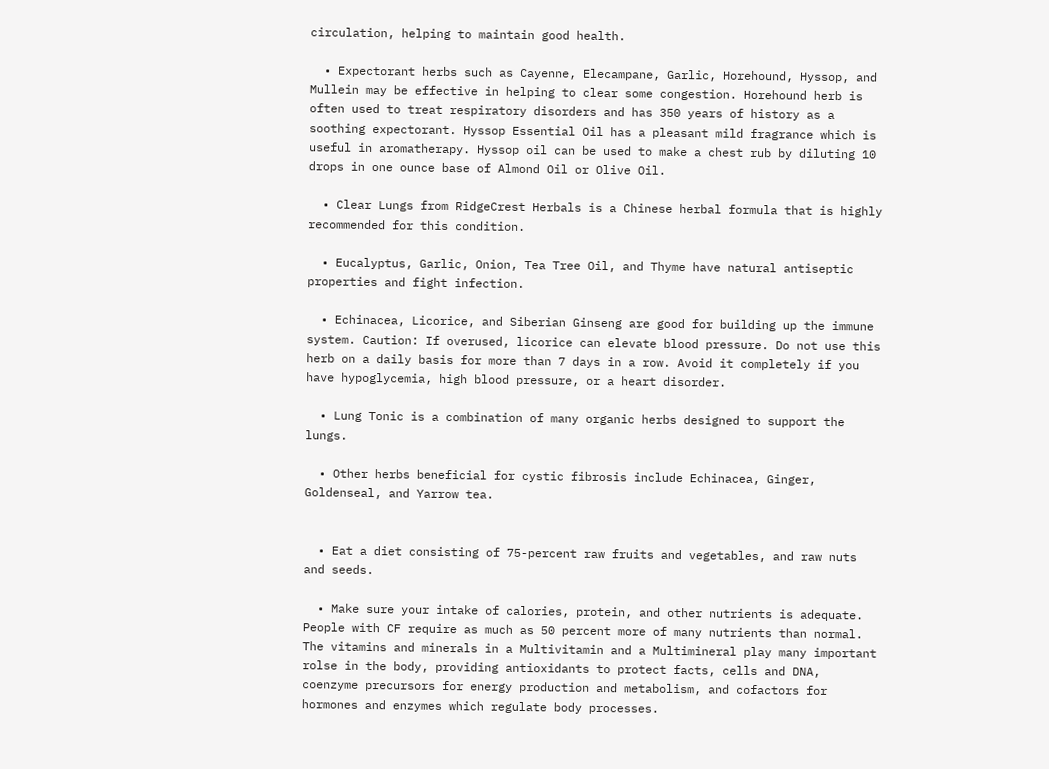circulation, helping to maintain good health.

  • Expectorant herbs such as Cayenne, Elecampane, Garlic, Horehound, Hyssop, and Mullein may be effective in helping to clear some congestion. Horehound herb is often used to treat respiratory disorders and has 350 years of history as a soothing expectorant. Hyssop Essential Oil has a pleasant mild fragrance which is useful in aromatherapy. Hyssop oil can be used to make a chest rub by diluting 10 drops in one ounce base of Almond Oil or Olive Oil.

  • Clear Lungs from RidgeCrest Herbals is a Chinese herbal formula that is highly recommended for this condition.

  • Eucalyptus, Garlic, Onion, Tea Tree Oil, and Thyme have natural antiseptic properties and fight infection.

  • Echinacea, Licorice, and Siberian Ginseng are good for building up the immune system. Caution: If overused, licorice can elevate blood pressure. Do not use this herb on a daily basis for more than 7 days in a row. Avoid it completely if you have hypoglycemia, high blood pressure, or a heart disorder.

  • Lung Tonic is a combination of many organic herbs designed to support the lungs.

  • Other herbs beneficial for cystic fibrosis include Echinacea, Ginger, Goldenseal, and Yarrow tea.


  • Eat a diet consisting of 75-percent raw fruits and vegetables, and raw nuts and seeds.

  • Make sure your intake of calories, protein, and other nutrients is adequate. People with CF require as much as 50 percent more of many nutrients than normal. The vitamins and minerals in a Multivitamin and a Multimineral play many important rolse in the body, providing antioxidants to protect facts, cells and DNA, coenzyme precursors for energy production and metabolism, and cofactors for hormones and enzymes which regulate body processes.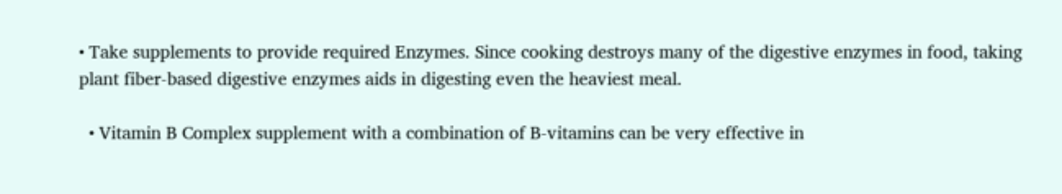• Take supplements to provide required Enzymes. Since cooking destroys many of the digestive enzymes in food, taking plant fiber-based digestive enzymes aids in digesting even the heaviest meal.

  • Vitamin B Complex supplement with a combination of B-vitamins can be very effective in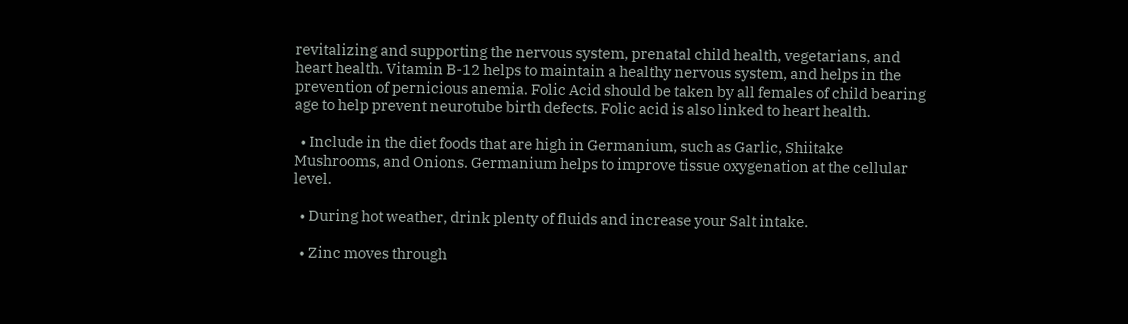revitalizing and supporting the nervous system, prenatal child health, vegetarians, and heart health. Vitamin B-12 helps to maintain a healthy nervous system, and helps in the prevention of pernicious anemia. Folic Acid should be taken by all females of child bearing age to help prevent neurotube birth defects. Folic acid is also linked to heart health.

  • Include in the diet foods that are high in Germanium, such as Garlic, Shiitake Mushrooms, and Onions. Germanium helps to improve tissue oxygenation at the cellular level.

  • During hot weather, drink plenty of fluids and increase your Salt intake.

  • Zinc moves through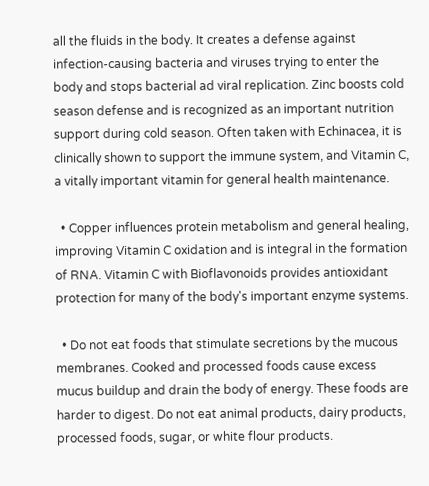all the fluids in the body. It creates a defense against infection-causing bacteria and viruses trying to enter the body and stops bacterial ad viral replication. Zinc boosts cold season defense and is recognized as an important nutrition support during cold season. Often taken with Echinacea, it is clinically shown to support the immune system, and Vitamin C, a vitally important vitamin for general health maintenance.

  • Copper influences protein metabolism and general healing, improving Vitamin C oxidation and is integral in the formation of RNA. Vitamin C with Bioflavonoids provides antioxidant protection for many of the body's important enzyme systems.

  • Do not eat foods that stimulate secretions by the mucous membranes. Cooked and processed foods cause excess mucus buildup and drain the body of energy. These foods are harder to digest. Do not eat animal products, dairy products, processed foods, sugar, or white flour products.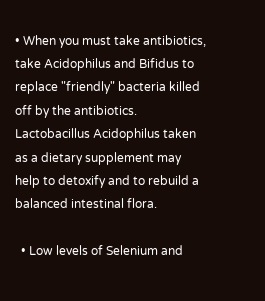• When you must take antibiotics, take Acidophilus and Bifidus to replace "friendly" bacteria killed off by the antibiotics. Lactobacillus Acidophilus taken as a dietary supplement may help to detoxify and to rebuild a balanced intestinal flora.

  • Low levels of Selenium and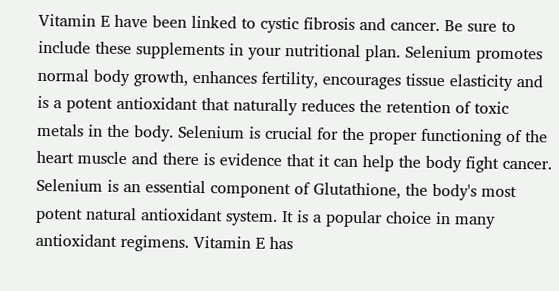Vitamin E have been linked to cystic fibrosis and cancer. Be sure to include these supplements in your nutritional plan. Selenium promotes normal body growth, enhances fertility, encourages tissue elasticity and is a potent antioxidant that naturally reduces the retention of toxic metals in the body. Selenium is crucial for the proper functioning of the heart muscle and there is evidence that it can help the body fight cancer. Selenium is an essential component of Glutathione, the body's most potent natural antioxidant system. It is a popular choice in many antioxidant regimens. Vitamin E has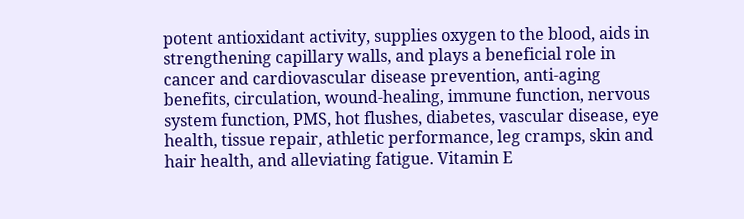potent antioxidant activity, supplies oxygen to the blood, aids in strengthening capillary walls, and plays a beneficial role in cancer and cardiovascular disease prevention, anti-aging benefits, circulation, wound-healing, immune function, nervous system function, PMS, hot flushes, diabetes, vascular disease, eye health, tissue repair, athletic performance, leg cramps, skin and hair health, and alleviating fatigue. Vitamin E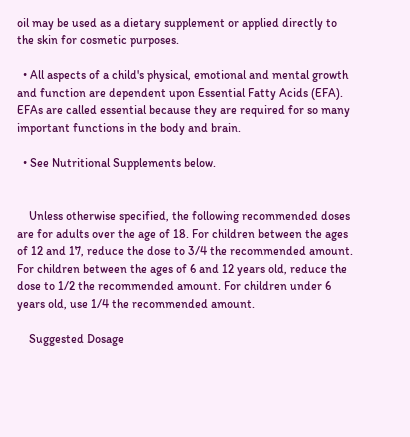oil may be used as a dietary supplement or applied directly to the skin for cosmetic purposes.

  • All aspects of a child's physical, emotional and mental growth and function are dependent upon Essential Fatty Acids (EFA). EFAs are called essential because they are required for so many important functions in the body and brain.

  • See Nutritional Supplements below.


    Unless otherwise specified, the following recommended doses are for adults over the age of 18. For children between the ages of 12 and 17, reduce the dose to 3/4 the recommended amount. For children between the ages of 6 and 12 years old, reduce the dose to 1/2 the recommended amount. For children under 6 years old, use 1/4 the recommended amount.

    Suggested Dosage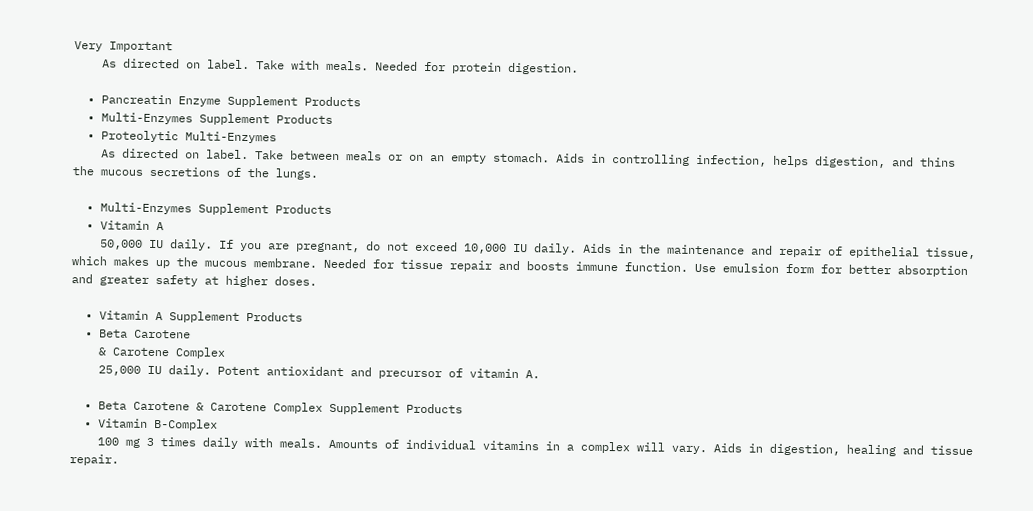Very Important
    As directed on label. Take with meals. Needed for protein digestion.

  • Pancreatin Enzyme Supplement Products
  • Multi-Enzymes Supplement Products
  • Proteolytic Multi-Enzymes
    As directed on label. Take between meals or on an empty stomach. Aids in controlling infection, helps digestion, and thins the mucous secretions of the lungs.

  • Multi-Enzymes Supplement Products
  • Vitamin A
    50,000 IU daily. If you are pregnant, do not exceed 10,000 IU daily. Aids in the maintenance and repair of epithelial tissue, which makes up the mucous membrane. Needed for tissue repair and boosts immune function. Use emulsion form for better absorption and greater safety at higher doses.

  • Vitamin A Supplement Products
  • Beta Carotene
    & Carotene Complex
    25,000 IU daily. Potent antioxidant and precursor of vitamin A.

  • Beta Carotene & Carotene Complex Supplement Products
  • Vitamin B-Complex
    100 mg 3 times daily with meals. Amounts of individual vitamins in a complex will vary. Aids in digestion, healing and tissue repair.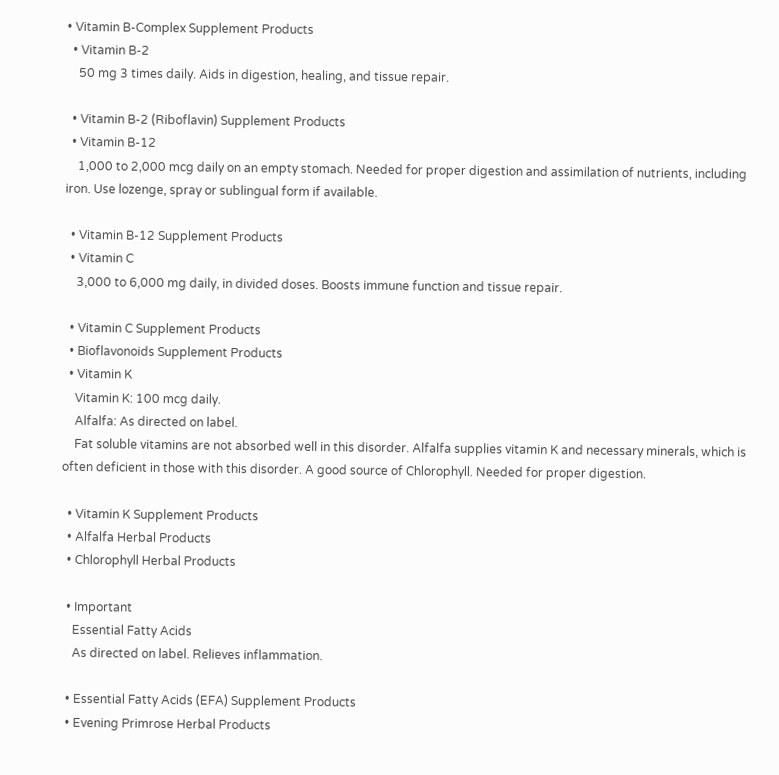• Vitamin B-Complex Supplement Products
  • Vitamin B-2
    50 mg 3 times daily. Aids in digestion, healing, and tissue repair.

  • Vitamin B-2 (Riboflavin) Supplement Products
  • Vitamin B-12
    1,000 to 2,000 mcg daily on an empty stomach. Needed for proper digestion and assimilation of nutrients, including iron. Use lozenge, spray or sublingual form if available.

  • Vitamin B-12 Supplement Products
  • Vitamin C
    3,000 to 6,000 mg daily, in divided doses. Boosts immune function and tissue repair.

  • Vitamin C Supplement Products
  • Bioflavonoids Supplement Products
  • Vitamin K
    Vitamin K: 100 mcg daily.
    Alfalfa: As directed on label.
    Fat soluble vitamins are not absorbed well in this disorder. Alfalfa supplies vitamin K and necessary minerals, which is often deficient in those with this disorder. A good source of Chlorophyll. Needed for proper digestion.

  • Vitamin K Supplement Products
  • Alfalfa Herbal Products
  • Chlorophyll Herbal Products

  • Important
    Essential Fatty Acids
    As directed on label. Relieves inflammation.

  • Essential Fatty Acids (EFA) Supplement Products
  • Evening Primrose Herbal Products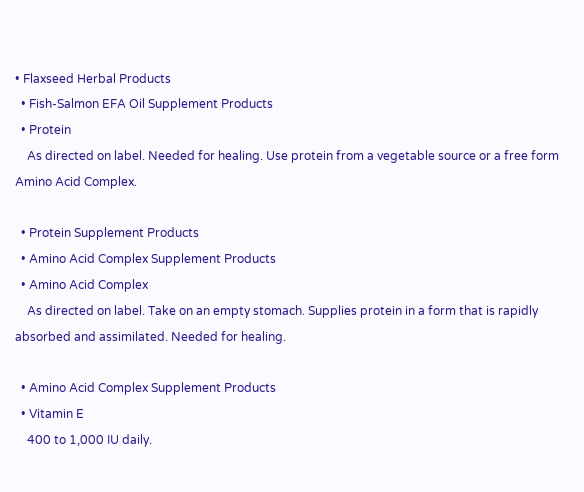• Flaxseed Herbal Products
  • Fish-Salmon EFA Oil Supplement Products
  • Protein
    As directed on label. Needed for healing. Use protein from a vegetable source or a free form Amino Acid Complex.

  • Protein Supplement Products
  • Amino Acid Complex Supplement Products
  • Amino Acid Complex
    As directed on label. Take on an empty stomach. Supplies protein in a form that is rapidly absorbed and assimilated. Needed for healing.

  • Amino Acid Complex Supplement Products
  • Vitamin E
    400 to 1,000 IU daily.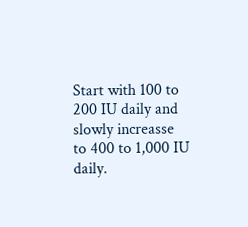Start with 100 to 200 IU daily and slowly increasse to 400 to 1,000 IU daily.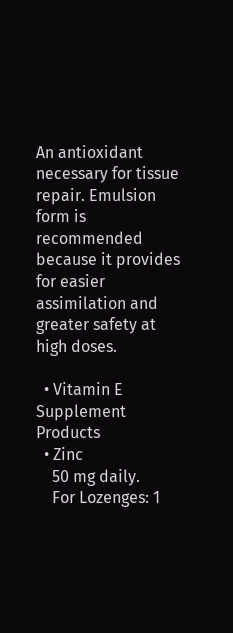An antioxidant necessary for tissue repair. Emulsion form is recommended because it provides for easier assimilation and greater safety at high doses.

  • Vitamin E Supplement Products
  • Zinc
    50 mg daily.
    For Lozenges: 1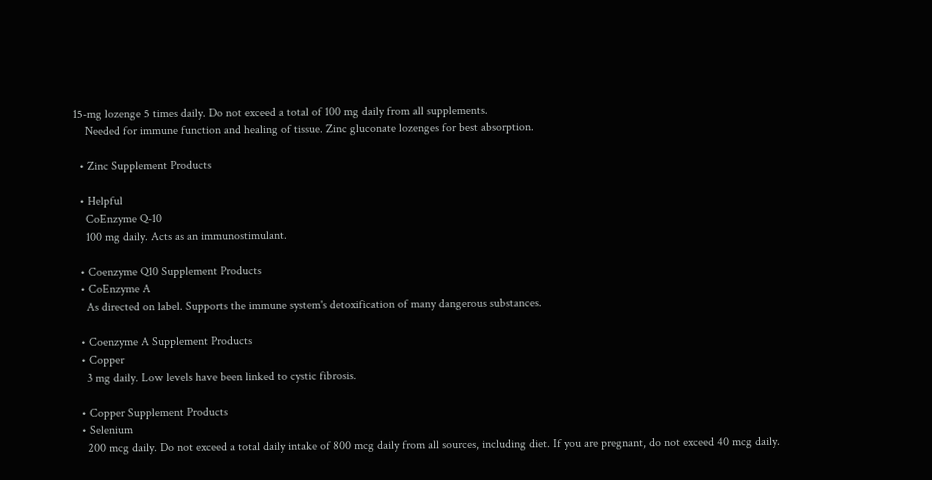15-mg lozenge 5 times daily. Do not exceed a total of 100 mg daily from all supplements.
    Needed for immune function and healing of tissue. Zinc gluconate lozenges for best absorption.

  • Zinc Supplement Products

  • Helpful
    CoEnzyme Q-10
    100 mg daily. Acts as an immunostimulant.

  • Coenzyme Q10 Supplement Products
  • CoEnzyme A
    As directed on label. Supports the immune system's detoxification of many dangerous substances.

  • Coenzyme A Supplement Products
  • Copper
    3 mg daily. Low levels have been linked to cystic fibrosis.

  • Copper Supplement Products
  • Selenium
    200 mcg daily. Do not exceed a total daily intake of 800 mcg daily from all sources, including diet. If you are pregnant, do not exceed 40 mcg daily.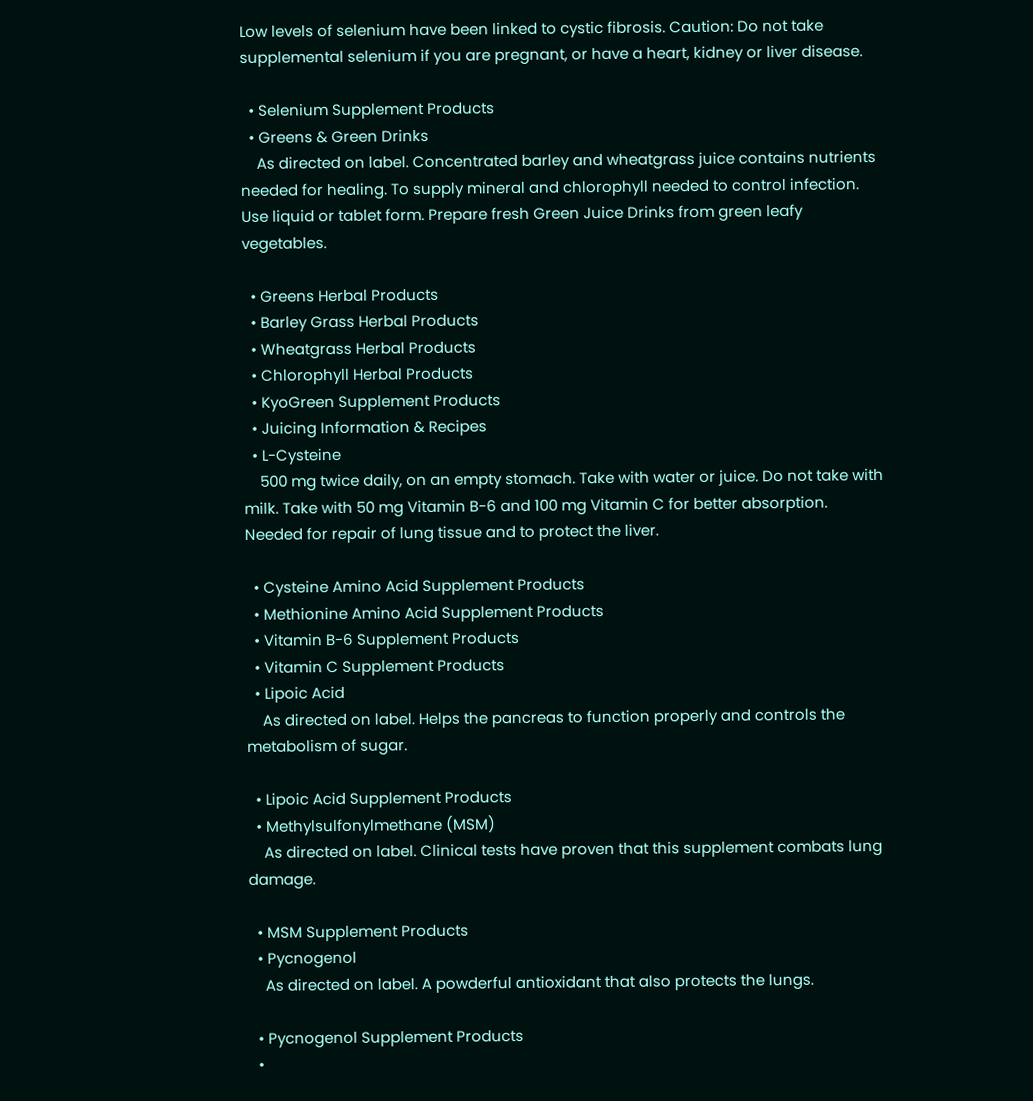Low levels of selenium have been linked to cystic fibrosis. Caution: Do not take supplemental selenium if you are pregnant, or have a heart, kidney or liver disease.

  • Selenium Supplement Products
  • Greens & Green Drinks
    As directed on label. Concentrated barley and wheatgrass juice contains nutrients needed for healing. To supply mineral and chlorophyll needed to control infection. Use liquid or tablet form. Prepare fresh Green Juice Drinks from green leafy vegetables.

  • Greens Herbal Products
  • Barley Grass Herbal Products
  • Wheatgrass Herbal Products
  • Chlorophyll Herbal Products
  • KyoGreen Supplement Products
  • Juicing Information & Recipes
  • L-Cysteine
    500 mg twice daily, on an empty stomach. Take with water or juice. Do not take with milk. Take with 50 mg Vitamin B-6 and 100 mg Vitamin C for better absorption. Needed for repair of lung tissue and to protect the liver.

  • Cysteine Amino Acid Supplement Products
  • Methionine Amino Acid Supplement Products
  • Vitamin B-6 Supplement Products
  • Vitamin C Supplement Products
  • Lipoic Acid
    As directed on label. Helps the pancreas to function properly and controls the metabolism of sugar.

  • Lipoic Acid Supplement Products
  • Methylsulfonylmethane (MSM)
    As directed on label. Clinical tests have proven that this supplement combats lung damage.

  • MSM Supplement Products
  • Pycnogenol
    As directed on label. A powderful antioxidant that also protects the lungs.

  • Pycnogenol Supplement Products
  •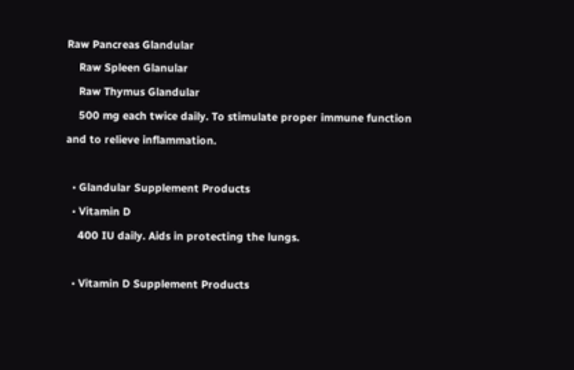Raw Pancreas Glandular
    Raw Spleen Glanular
    Raw Thymus Glandular
    500 mg each twice daily. To stimulate proper immune function and to relieve inflammation.

  • Glandular Supplement Products
  • Vitamin D
    400 IU daily. Aids in protecting the lungs.

  • Vitamin D Supplement Products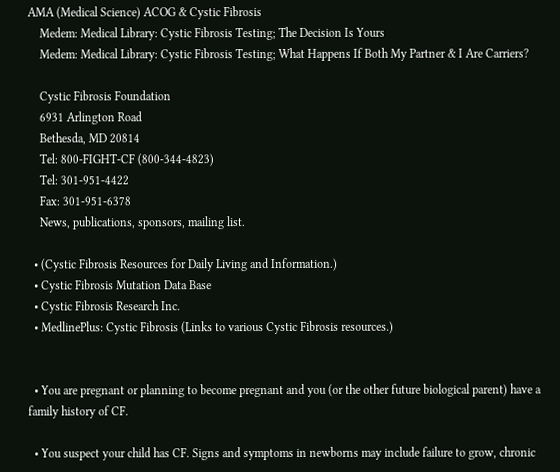AMA (Medical Science) ACOG & Cystic Fibrosis
    Medem: Medical Library: Cystic Fibrosis Testing; The Decision Is Yours
    Medem: Medical Library: Cystic Fibrosis Testing; What Happens If Both My Partner & I Are Carriers?

    Cystic Fibrosis Foundation
    6931 Arlington Road
    Bethesda, MD 20814
    Tel: 800-FIGHT-CF (800-344-4823)
    Tel: 301-951-4422
    Fax: 301-951-6378
    News, publications, sponsors, mailing list.

  • (Cystic Fibrosis Resources for Daily Living and Information.)
  • Cystic Fibrosis Mutation Data Base
  • Cystic Fibrosis Research Inc.
  • MedlinePlus: Cystic Fibrosis (Links to various Cystic Fibrosis resources.)


  • You are pregnant or planning to become pregnant and you (or the other future biological parent) have a family history of CF.

  • You suspect your child has CF. Signs and symptoms in newborns may include failure to grow, chronic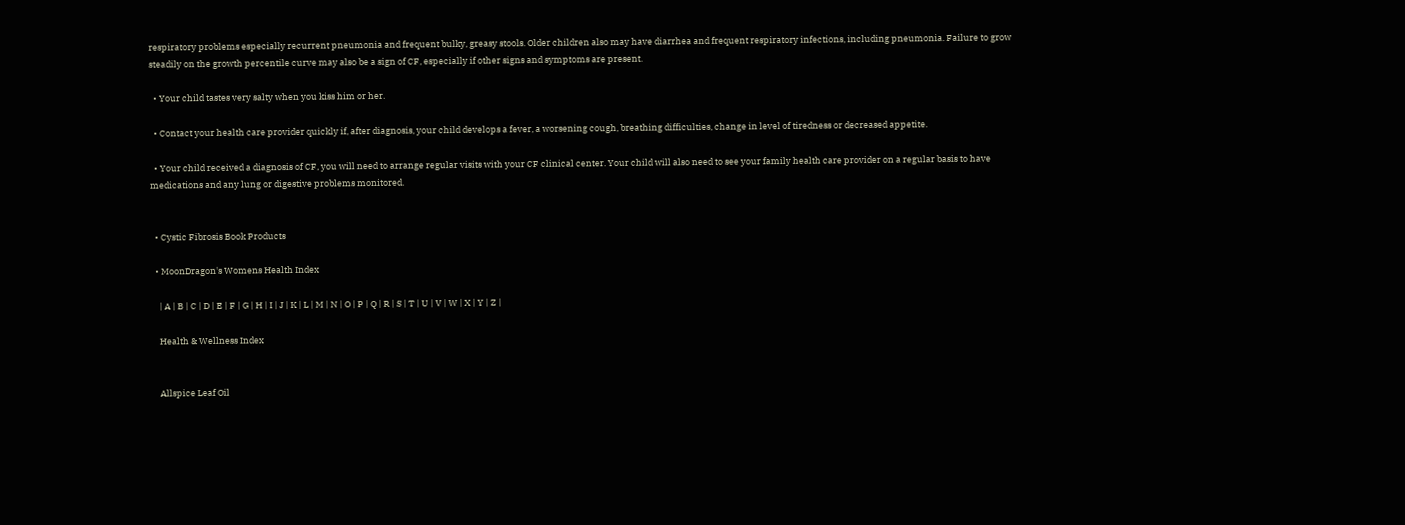respiratory problems especially recurrent pneumonia and frequent bulky, greasy stools. Older children also may have diarrhea and frequent respiratory infections, including pneumonia. Failure to grow steadily on the growth percentile curve may also be a sign of CF, especially if other signs and symptoms are present.

  • Your child tastes very salty when you kiss him or her.

  • Contact your health care provider quickly if, after diagnosis, your child develops a fever, a worsening cough, breathing difficulties, change in level of tiredness or decreased appetite.

  • Your child received a diagnosis of CF, you will need to arrange regular visits with your CF clinical center. Your child will also need to see your family health care provider on a regular basis to have medications and any lung or digestive problems monitored.


  • Cystic Fibrosis Book Products

  • MoonDragon's Womens Health Index

    | A | B | C | D | E | F | G | H | I | J | K | L | M | N | O | P | Q | R | S | T | U | V | W | X | Y | Z |

    Health & Wellness Index


    Allspice Leaf Oil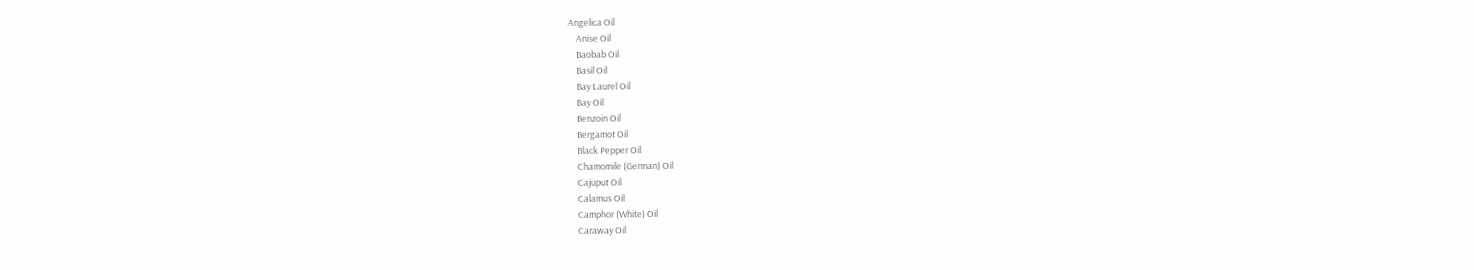Angelica Oil
    Anise Oil
    Baobab Oil
    Basil Oil
    Bay Laurel Oil
    Bay Oil
    Benzoin Oil
    Bergamot Oil
    Black Pepper Oil
    Chamomile (German) Oil
    Cajuput Oil
    Calamus Oil
    Camphor (White) Oil
    Caraway Oil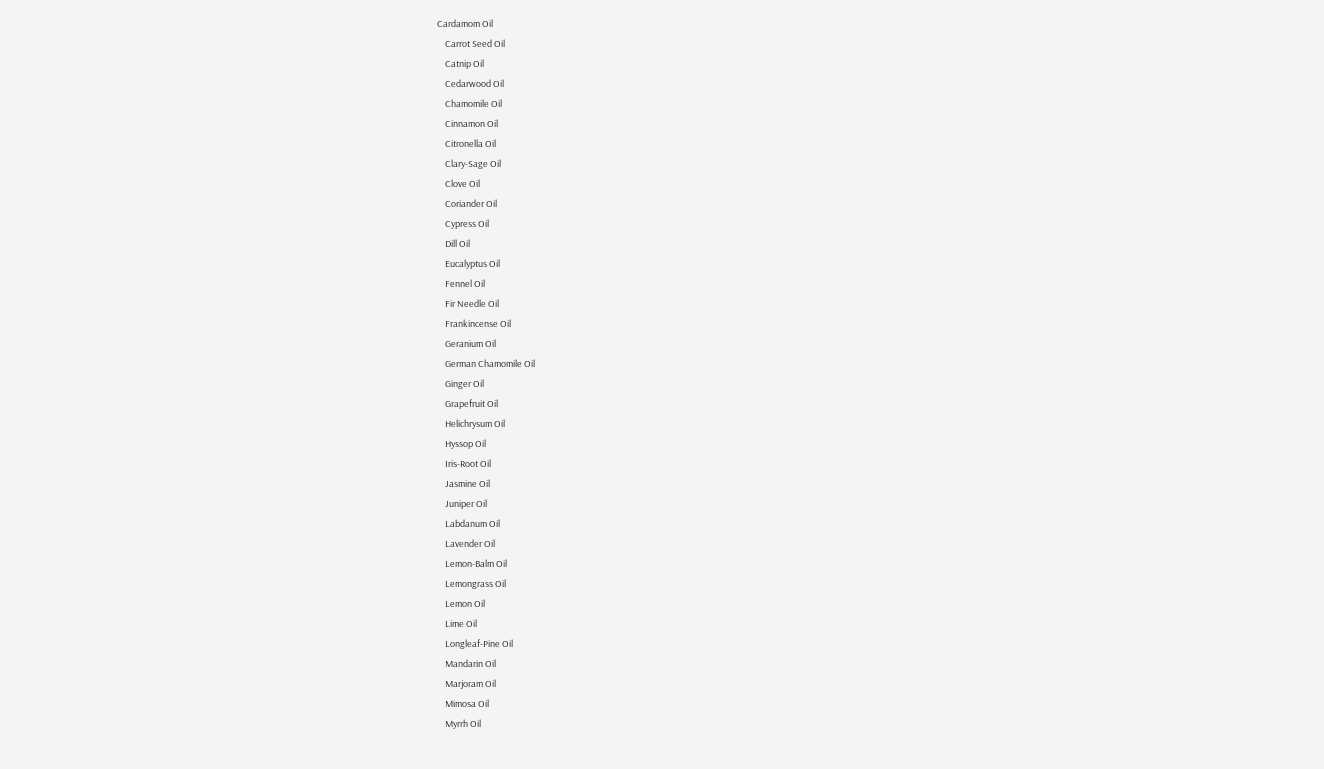Cardamom Oil
    Carrot Seed Oil
    Catnip Oil
    Cedarwood Oil
    Chamomile Oil
    Cinnamon Oil
    Citronella Oil
    Clary-Sage Oil
    Clove Oil
    Coriander Oil
    Cypress Oil
    Dill Oil
    Eucalyptus Oil
    Fennel Oil
    Fir Needle Oil
    Frankincense Oil
    Geranium Oil
    German Chamomile Oil
    Ginger Oil
    Grapefruit Oil
    Helichrysum Oil
    Hyssop Oil
    Iris-Root Oil
    Jasmine Oil
    Juniper Oil
    Labdanum Oil
    Lavender Oil
    Lemon-Balm Oil
    Lemongrass Oil
    Lemon Oil
    Lime Oil
    Longleaf-Pine Oil
    Mandarin Oil
    Marjoram Oil
    Mimosa Oil
    Myrrh Oil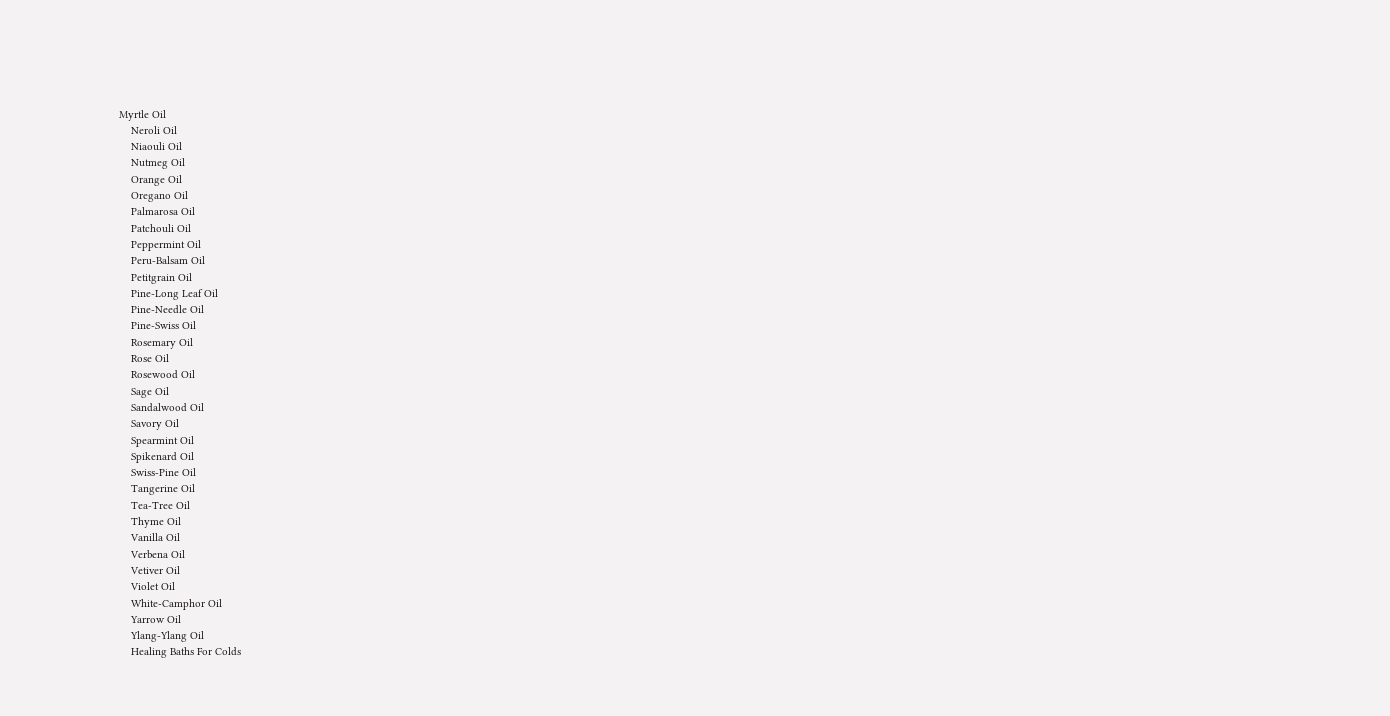Myrtle Oil
    Neroli Oil
    Niaouli Oil
    Nutmeg Oil
    Orange Oil
    Oregano Oil
    Palmarosa Oil
    Patchouli Oil
    Peppermint Oil
    Peru-Balsam Oil
    Petitgrain Oil
    Pine-Long Leaf Oil
    Pine-Needle Oil
    Pine-Swiss Oil
    Rosemary Oil
    Rose Oil
    Rosewood Oil
    Sage Oil
    Sandalwood Oil
    Savory Oil
    Spearmint Oil
    Spikenard Oil
    Swiss-Pine Oil
    Tangerine Oil
    Tea-Tree Oil
    Thyme Oil
    Vanilla Oil
    Verbena Oil
    Vetiver Oil
    Violet Oil
    White-Camphor Oil
    Yarrow Oil
    Ylang-Ylang Oil
    Healing Baths For Colds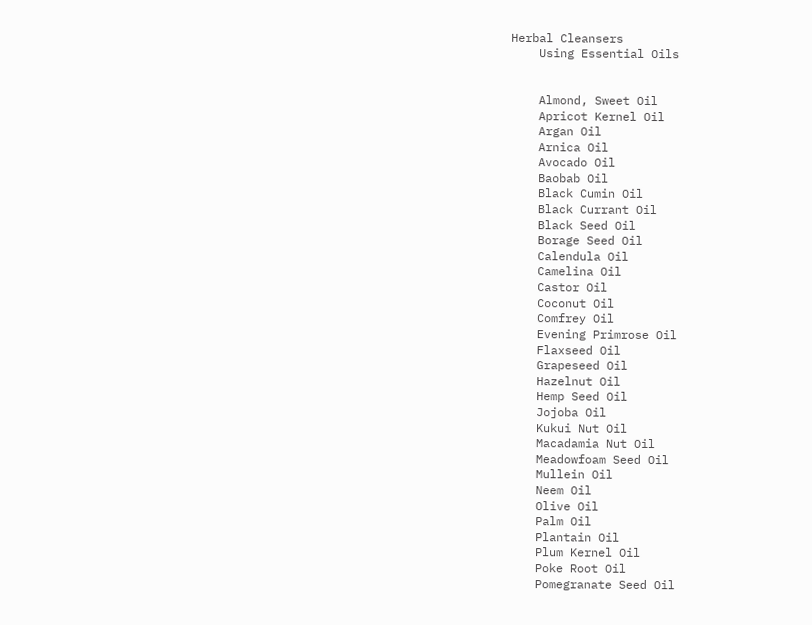Herbal Cleansers
    Using Essential Oils


    Almond, Sweet Oil
    Apricot Kernel Oil
    Argan Oil
    Arnica Oil
    Avocado Oil
    Baobab Oil
    Black Cumin Oil
    Black Currant Oil
    Black Seed Oil
    Borage Seed Oil
    Calendula Oil
    Camelina Oil
    Castor Oil
    Coconut Oil
    Comfrey Oil
    Evening Primrose Oil
    Flaxseed Oil
    Grapeseed Oil
    Hazelnut Oil
    Hemp Seed Oil
    Jojoba Oil
    Kukui Nut Oil
    Macadamia Nut Oil
    Meadowfoam Seed Oil
    Mullein Oil
    Neem Oil
    Olive Oil
    Palm Oil
    Plantain Oil
    Plum Kernel Oil
    Poke Root Oil
    Pomegranate Seed Oil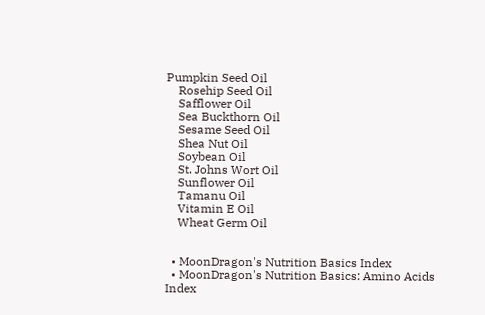Pumpkin Seed Oil
    Rosehip Seed Oil
    Safflower Oil
    Sea Buckthorn Oil
    Sesame Seed Oil
    Shea Nut Oil
    Soybean Oil
    St. Johns Wort Oil
    Sunflower Oil
    Tamanu Oil
    Vitamin E Oil
    Wheat Germ Oil


  • MoonDragon's Nutrition Basics Index
  • MoonDragon's Nutrition Basics: Amino Acids Index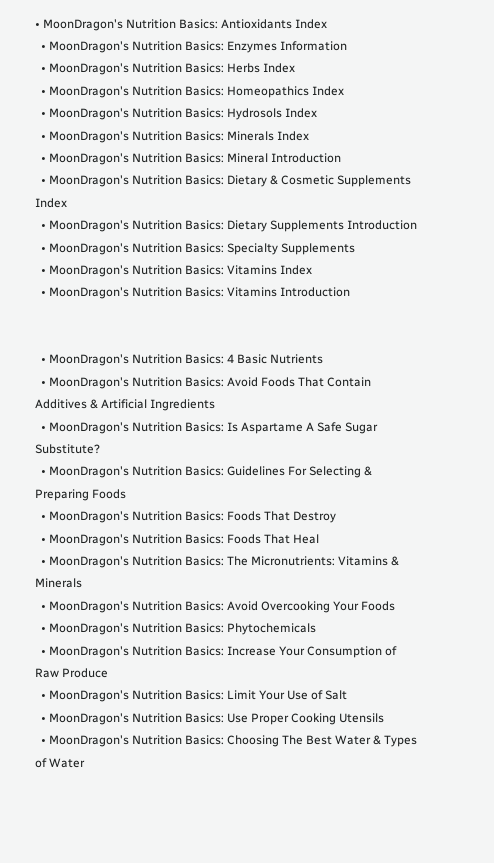• MoonDragon's Nutrition Basics: Antioxidants Index
  • MoonDragon's Nutrition Basics: Enzymes Information
  • MoonDragon's Nutrition Basics: Herbs Index
  • MoonDragon's Nutrition Basics: Homeopathics Index
  • MoonDragon's Nutrition Basics: Hydrosols Index
  • MoonDragon's Nutrition Basics: Minerals Index
  • MoonDragon's Nutrition Basics: Mineral Introduction
  • MoonDragon's Nutrition Basics: Dietary & Cosmetic Supplements Index
  • MoonDragon's Nutrition Basics: Dietary Supplements Introduction
  • MoonDragon's Nutrition Basics: Specialty Supplements
  • MoonDragon's Nutrition Basics: Vitamins Index
  • MoonDragon's Nutrition Basics: Vitamins Introduction


  • MoonDragon's Nutrition Basics: 4 Basic Nutrients
  • MoonDragon's Nutrition Basics: Avoid Foods That Contain Additives & Artificial Ingredients
  • MoonDragon's Nutrition Basics: Is Aspartame A Safe Sugar Substitute?
  • MoonDragon's Nutrition Basics: Guidelines For Selecting & Preparing Foods
  • MoonDragon's Nutrition Basics: Foods That Destroy
  • MoonDragon's Nutrition Basics: Foods That Heal
  • MoonDragon's Nutrition Basics: The Micronutrients: Vitamins & Minerals
  • MoonDragon's Nutrition Basics: Avoid Overcooking Your Foods
  • MoonDragon's Nutrition Basics: Phytochemicals
  • MoonDragon's Nutrition Basics: Increase Your Consumption of Raw Produce
  • MoonDragon's Nutrition Basics: Limit Your Use of Salt
  • MoonDragon's Nutrition Basics: Use Proper Cooking Utensils
  • MoonDragon's Nutrition Basics: Choosing The Best Water & Types of Water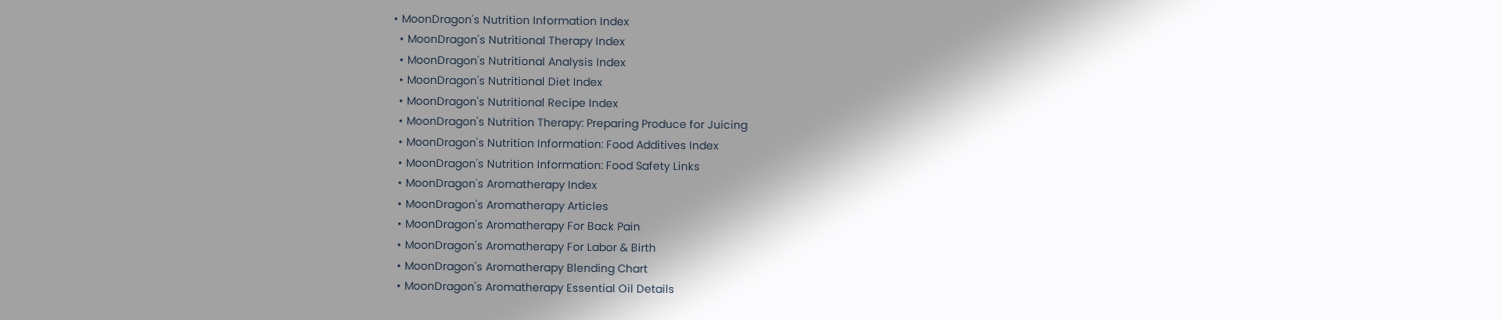• MoonDragon's Nutrition Information Index
  • MoonDragon's Nutritional Therapy Index
  • MoonDragon's Nutritional Analysis Index
  • MoonDragon's Nutritional Diet Index
  • MoonDragon's Nutritional Recipe Index
  • MoonDragon's Nutrition Therapy: Preparing Produce for Juicing
  • MoonDragon's Nutrition Information: Food Additives Index
  • MoonDragon's Nutrition Information: Food Safety Links
  • MoonDragon's Aromatherapy Index
  • MoonDragon's Aromatherapy Articles
  • MoonDragon's Aromatherapy For Back Pain
  • MoonDragon's Aromatherapy For Labor & Birth
  • MoonDragon's Aromatherapy Blending Chart
  • MoonDragon's Aromatherapy Essential Oil Details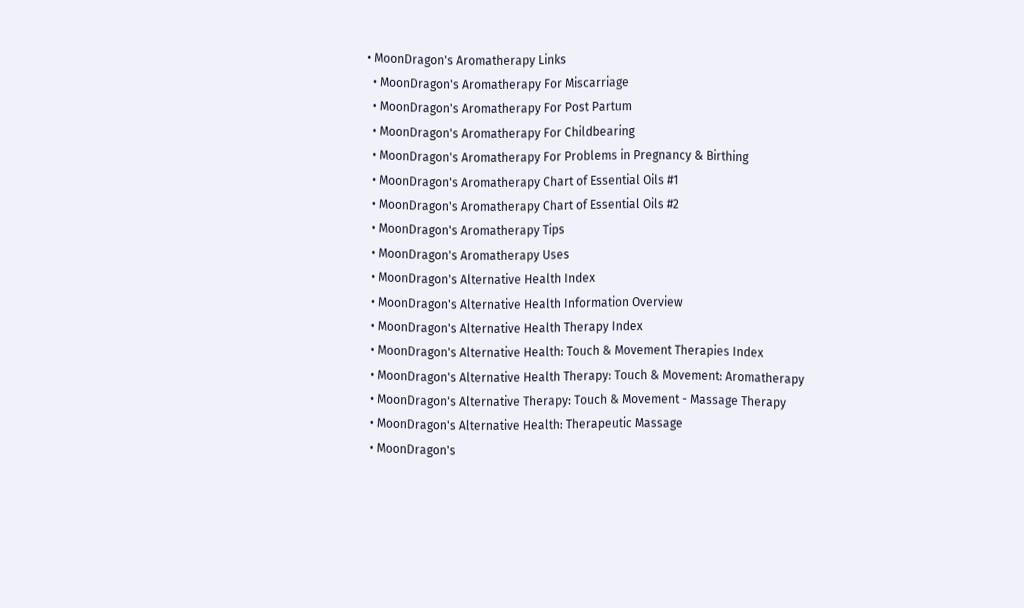• MoonDragon's Aromatherapy Links
  • MoonDragon's Aromatherapy For Miscarriage
  • MoonDragon's Aromatherapy For Post Partum
  • MoonDragon's Aromatherapy For Childbearing
  • MoonDragon's Aromatherapy For Problems in Pregnancy & Birthing
  • MoonDragon's Aromatherapy Chart of Essential Oils #1
  • MoonDragon's Aromatherapy Chart of Essential Oils #2
  • MoonDragon's Aromatherapy Tips
  • MoonDragon's Aromatherapy Uses
  • MoonDragon's Alternative Health Index
  • MoonDragon's Alternative Health Information Overview
  • MoonDragon's Alternative Health Therapy Index
  • MoonDragon's Alternative Health: Touch & Movement Therapies Index
  • MoonDragon's Alternative Health Therapy: Touch & Movement: Aromatherapy
  • MoonDragon's Alternative Therapy: Touch & Movement - Massage Therapy
  • MoonDragon's Alternative Health: Therapeutic Massage
  • MoonDragon's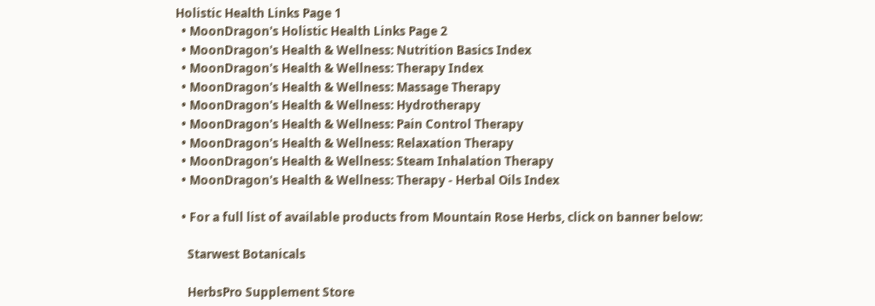Holistic Health Links Page 1
  • MoonDragon's Holistic Health Links Page 2
  • MoonDragon's Health & Wellness: Nutrition Basics Index
  • MoonDragon's Health & Wellness: Therapy Index
  • MoonDragon's Health & Wellness: Massage Therapy
  • MoonDragon's Health & Wellness: Hydrotherapy
  • MoonDragon's Health & Wellness: Pain Control Therapy
  • MoonDragon's Health & Wellness: Relaxation Therapy
  • MoonDragon's Health & Wellness: Steam Inhalation Therapy
  • MoonDragon's Health & Wellness: Therapy - Herbal Oils Index

  • For a full list of available products from Mountain Rose Herbs, click on banner below:

    Starwest Botanicals

    HerbsPro Supplement Store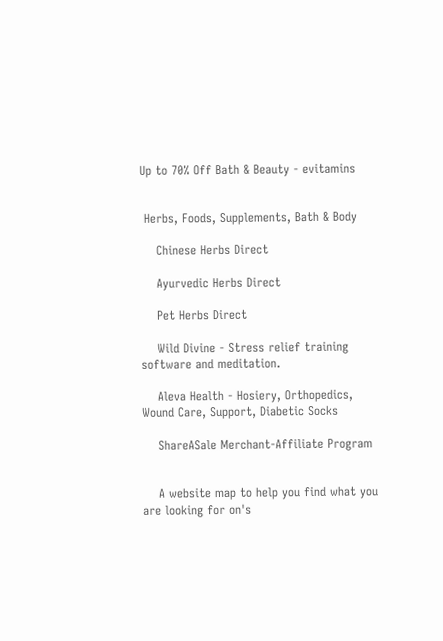Up to 70% Off Bath & Beauty - evitamins


 Herbs, Foods, Supplements, Bath & Body

    Chinese Herbs Direct

    Ayurvedic Herbs Direct

    Pet Herbs Direct

    Wild Divine - Stress relief training software and meditation.

    Aleva Health - Hosiery, Orthopedics, Wound Care, Support, Diabetic Socks

    ShareASale Merchant-Affiliate Program


    A website map to help you find what you are looking for on's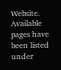Website. Available pages have been listed under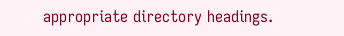appropriate directory headings.